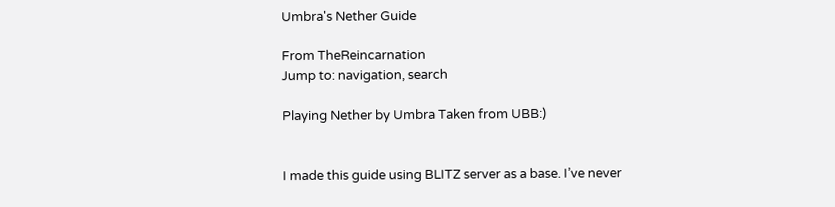Umbra's Nether Guide

From TheReincarnation
Jump to: navigation, search

Playing Nether by Umbra Taken from UBB:)


I made this guide using BLITZ server as a base. I’ve never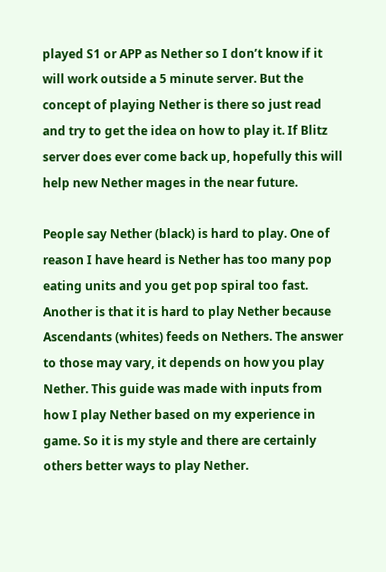played S1 or APP as Nether so I don’t know if it will work outside a 5 minute server. But the concept of playing Nether is there so just read and try to get the idea on how to play it. If Blitz server does ever come back up, hopefully this will help new Nether mages in the near future.

People say Nether (black) is hard to play. One of reason I have heard is Nether has too many pop eating units and you get pop spiral too fast. Another is that it is hard to play Nether because Ascendants (whites) feeds on Nethers. The answer to those may vary, it depends on how you play Nether. This guide was made with inputs from how I play Nether based on my experience in game. So it is my style and there are certainly others better ways to play Nether.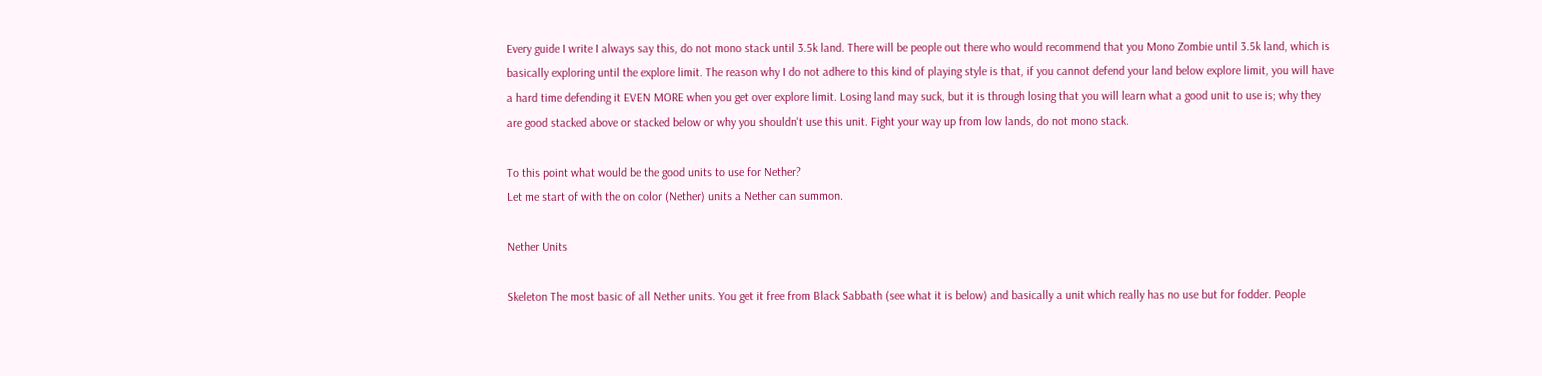Every guide I write I always say this, do not mono stack until 3.5k land. There will be people out there who would recommend that you Mono Zombie until 3.5k land, which is basically exploring until the explore limit. The reason why I do not adhere to this kind of playing style is that, if you cannot defend your land below explore limit, you will have a hard time defending it EVEN MORE when you get over explore limit. Losing land may suck, but it is through losing that you will learn what a good unit to use is; why they are good stacked above or stacked below or why you shouldn't use this unit. Fight your way up from low lands, do not mono stack.

To this point what would be the good units to use for Nether?
Let me start of with the on color (Nether) units a Nether can summon.

Nether Units

Skeleton The most basic of all Nether units. You get it free from Black Sabbath (see what it is below) and basically a unit which really has no use but for fodder. People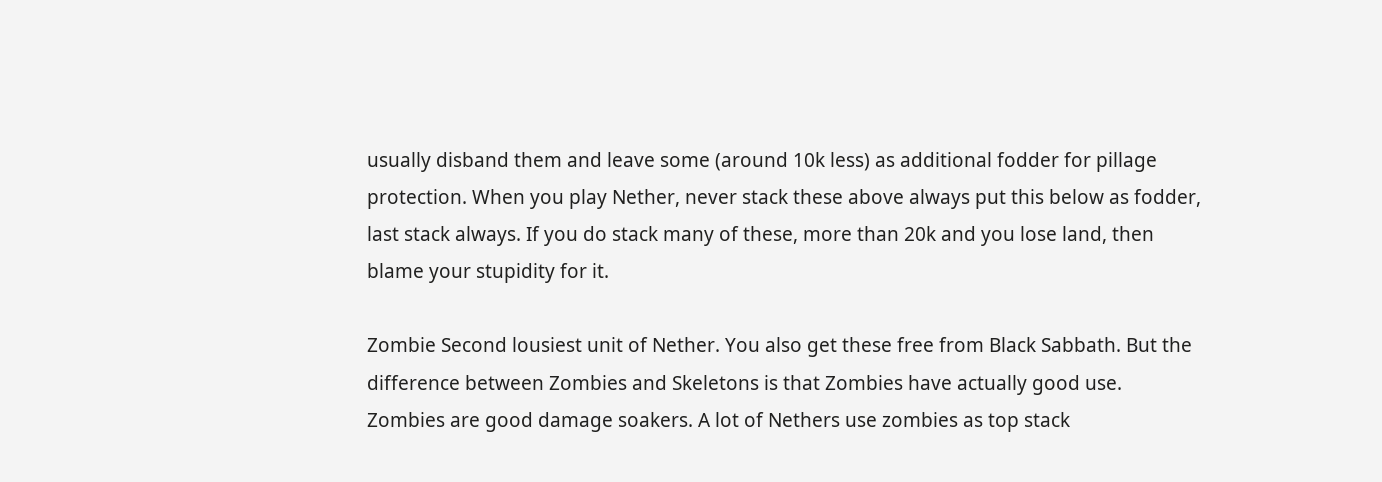usually disband them and leave some (around 10k less) as additional fodder for pillage protection. When you play Nether, never stack these above always put this below as fodder, last stack always. If you do stack many of these, more than 20k and you lose land, then blame your stupidity for it.

Zombie Second lousiest unit of Nether. You also get these free from Black Sabbath. But the difference between Zombies and Skeletons is that Zombies have actually good use. Zombies are good damage soakers. A lot of Nethers use zombies as top stack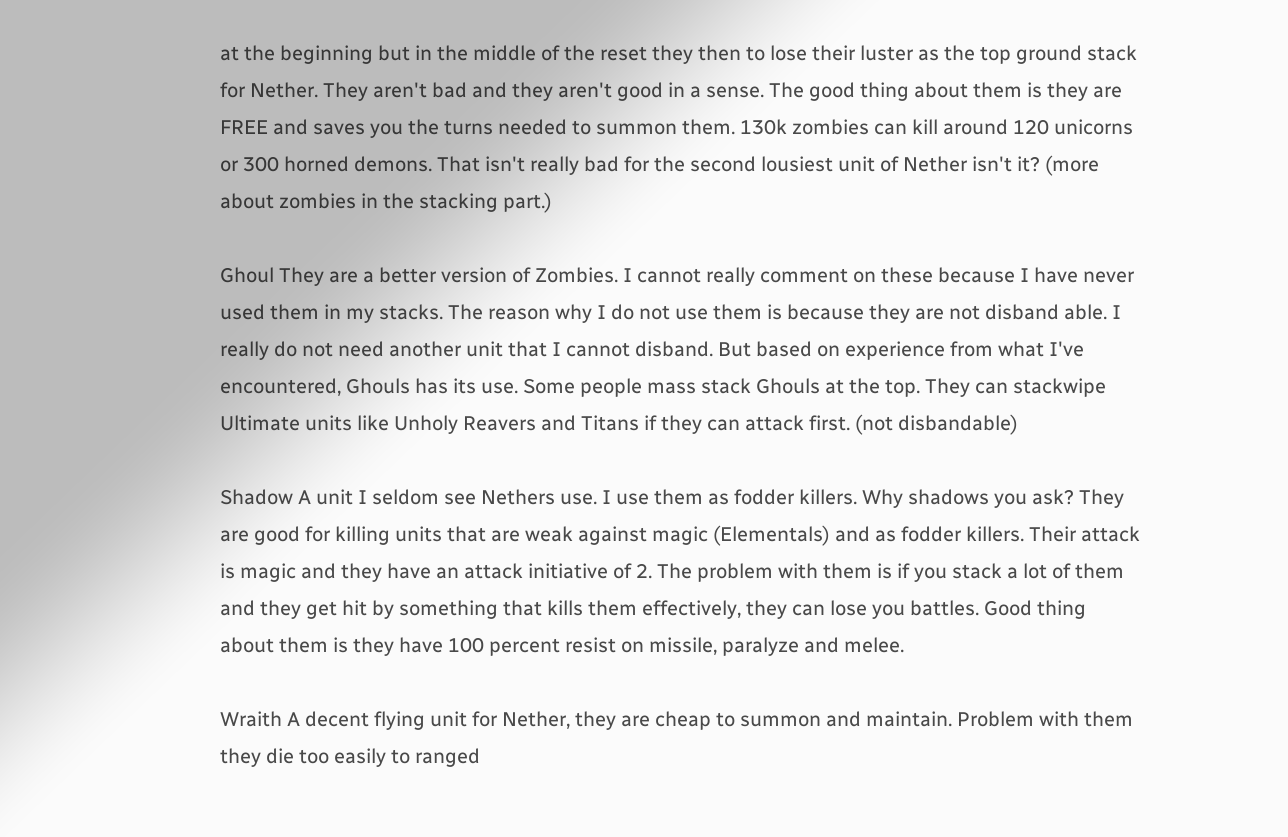at the beginning but in the middle of the reset they then to lose their luster as the top ground stack for Nether. They aren't bad and they aren't good in a sense. The good thing about them is they are FREE and saves you the turns needed to summon them. 130k zombies can kill around 120 unicorns or 300 horned demons. That isn't really bad for the second lousiest unit of Nether isn't it? (more about zombies in the stacking part.)

Ghoul They are a better version of Zombies. I cannot really comment on these because I have never used them in my stacks. The reason why I do not use them is because they are not disband able. I really do not need another unit that I cannot disband. But based on experience from what I've encountered, Ghouls has its use. Some people mass stack Ghouls at the top. They can stackwipe Ultimate units like Unholy Reavers and Titans if they can attack first. (not disbandable)

Shadow A unit I seldom see Nethers use. I use them as fodder killers. Why shadows you ask? They are good for killing units that are weak against magic (Elementals) and as fodder killers. Their attack is magic and they have an attack initiative of 2. The problem with them is if you stack a lot of them and they get hit by something that kills them effectively, they can lose you battles. Good thing about them is they have 100 percent resist on missile, paralyze and melee.

Wraith A decent flying unit for Nether, they are cheap to summon and maintain. Problem with them they die too easily to ranged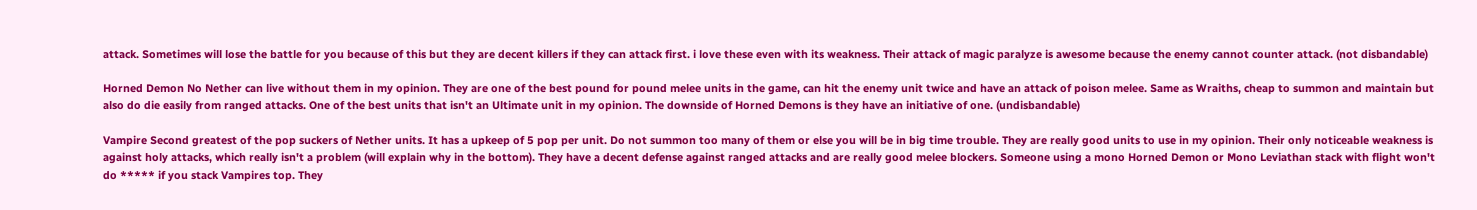attack. Sometimes will lose the battle for you because of this but they are decent killers if they can attack first. i love these even with its weakness. Their attack of magic paralyze is awesome because the enemy cannot counter attack. (not disbandable)

Horned Demon No Nether can live without them in my opinion. They are one of the best pound for pound melee units in the game, can hit the enemy unit twice and have an attack of poison melee. Same as Wraiths, cheap to summon and maintain but also do die easily from ranged attacks. One of the best units that isn't an Ultimate unit in my opinion. The downside of Horned Demons is they have an initiative of one. (undisbandable)

Vampire Second greatest of the pop suckers of Nether units. It has a upkeep of 5 pop per unit. Do not summon too many of them or else you will be in big time trouble. They are really good units to use in my opinion. Their only noticeable weakness is against holy attacks, which really isn't a problem (will explain why in the bottom). They have a decent defense against ranged attacks and are really good melee blockers. Someone using a mono Horned Demon or Mono Leviathan stack with flight won't do ***** if you stack Vampires top. They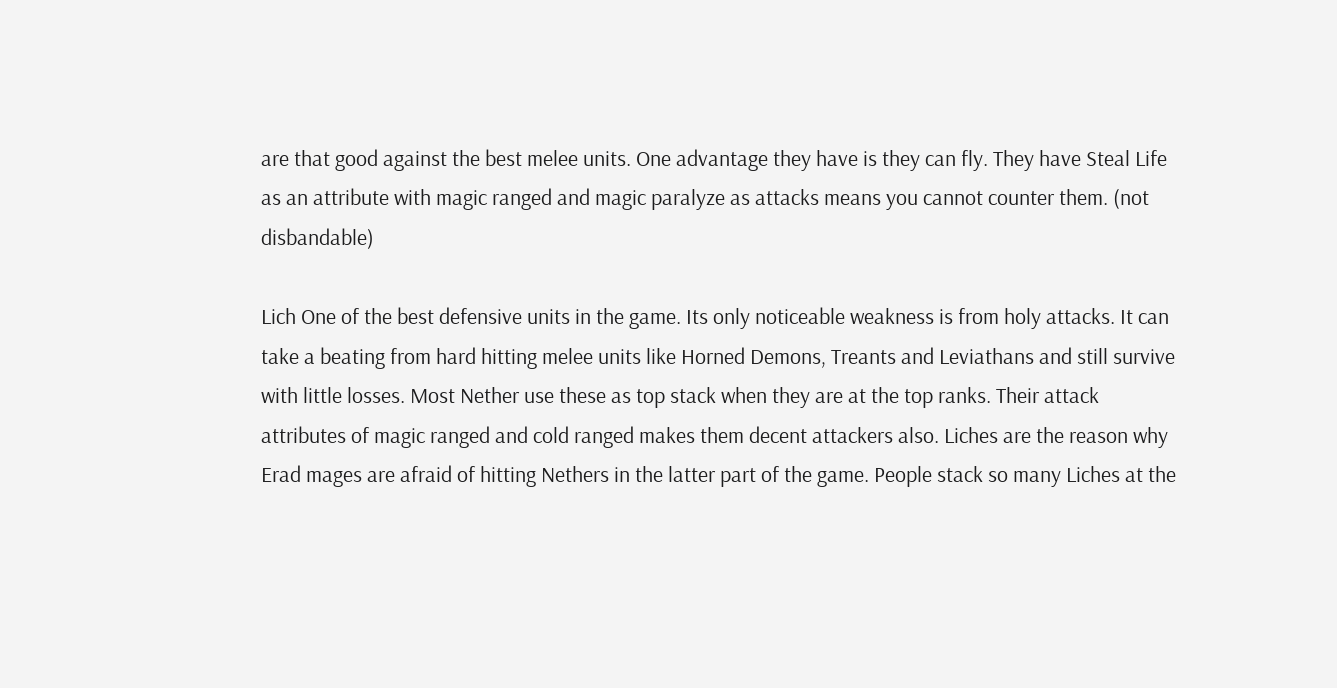are that good against the best melee units. One advantage they have is they can fly. They have Steal Life as an attribute with magic ranged and magic paralyze as attacks means you cannot counter them. (not disbandable)

Lich One of the best defensive units in the game. Its only noticeable weakness is from holy attacks. It can take a beating from hard hitting melee units like Horned Demons, Treants and Leviathans and still survive with little losses. Most Nether use these as top stack when they are at the top ranks. Their attack attributes of magic ranged and cold ranged makes them decent attackers also. Liches are the reason why Erad mages are afraid of hitting Nethers in the latter part of the game. People stack so many Liches at the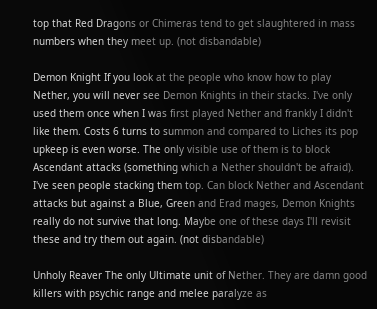top that Red Dragons or Chimeras tend to get slaughtered in mass numbers when they meet up. (not disbandable)

Demon Knight If you look at the people who know how to play Nether, you will never see Demon Knights in their stacks. I've only used them once when I was first played Nether and frankly I didn't like them. Costs 6 turns to summon and compared to Liches its pop upkeep is even worse. The only visible use of them is to block Ascendant attacks (something which a Nether shouldn't be afraid). I've seen people stacking them top. Can block Nether and Ascendant attacks but against a Blue, Green and Erad mages, Demon Knights really do not survive that long. Maybe one of these days I'll revisit these and try them out again. (not disbandable)

Unholy Reaver The only Ultimate unit of Nether. They are damn good killers with psychic range and melee paralyze as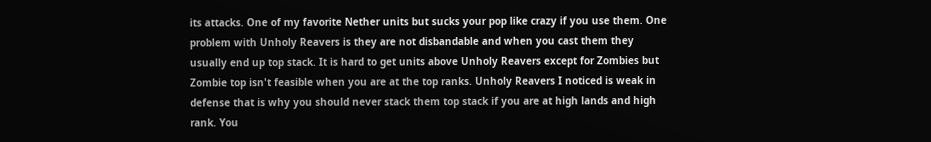its attacks. One of my favorite Nether units but sucks your pop like crazy if you use them. One problem with Unholy Reavers is they are not disbandable and when you cast them they usually end up top stack. It is hard to get units above Unholy Reavers except for Zombies but Zombie top isn't feasible when you are at the top ranks. Unholy Reavers I noticed is weak in defense that is why you should never stack them top stack if you are at high lands and high rank. You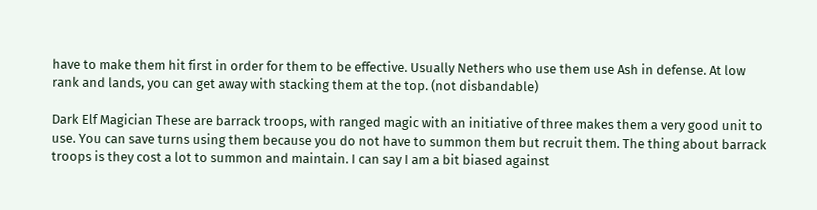have to make them hit first in order for them to be effective. Usually Nethers who use them use Ash in defense. At low rank and lands, you can get away with stacking them at the top. (not disbandable)

Dark Elf Magician These are barrack troops, with ranged magic with an initiative of three makes them a very good unit to use. You can save turns using them because you do not have to summon them but recruit them. The thing about barrack troops is they cost a lot to summon and maintain. I can say I am a bit biased against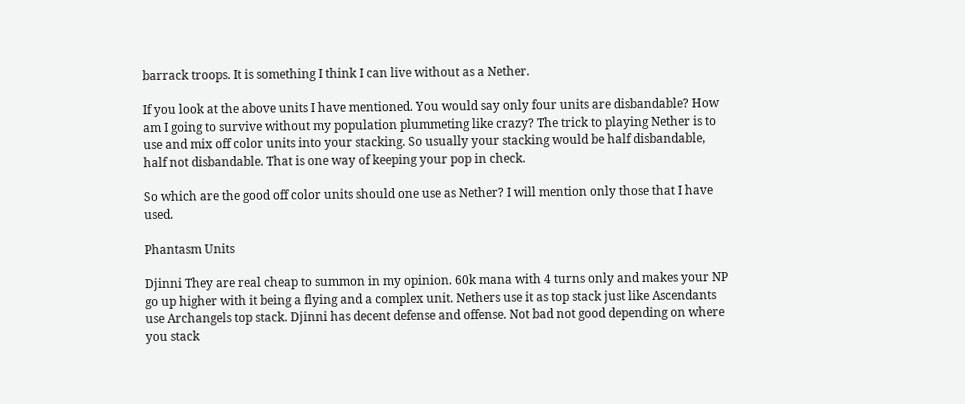barrack troops. It is something I think I can live without as a Nether.

If you look at the above units I have mentioned. You would say only four units are disbandable? How am I going to survive without my population plummeting like crazy? The trick to playing Nether is to use and mix off color units into your stacking. So usually your stacking would be half disbandable, half not disbandable. That is one way of keeping your pop in check.

So which are the good off color units should one use as Nether? I will mention only those that I have used.

Phantasm Units

Djinni They are real cheap to summon in my opinion. 60k mana with 4 turns only and makes your NP go up higher with it being a flying and a complex unit. Nethers use it as top stack just like Ascendants use Archangels top stack. Djinni has decent defense and offense. Not bad not good depending on where you stack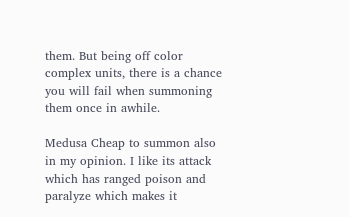them. But being off color complex units, there is a chance you will fail when summoning them once in awhile.

Medusa Cheap to summon also in my opinion. I like its attack which has ranged poison and paralyze which makes it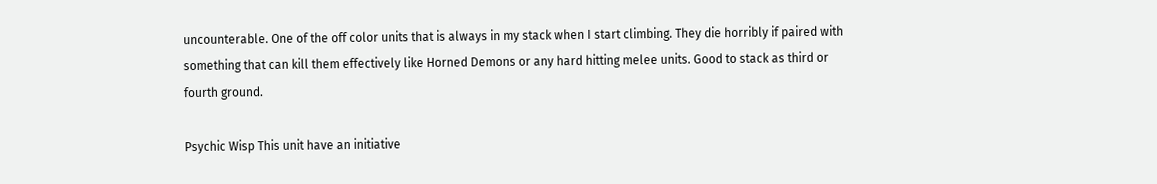uncounterable. One of the off color units that is always in my stack when I start climbing. They die horribly if paired with something that can kill them effectively like Horned Demons or any hard hitting melee units. Good to stack as third or fourth ground.

Psychic Wisp This unit have an initiative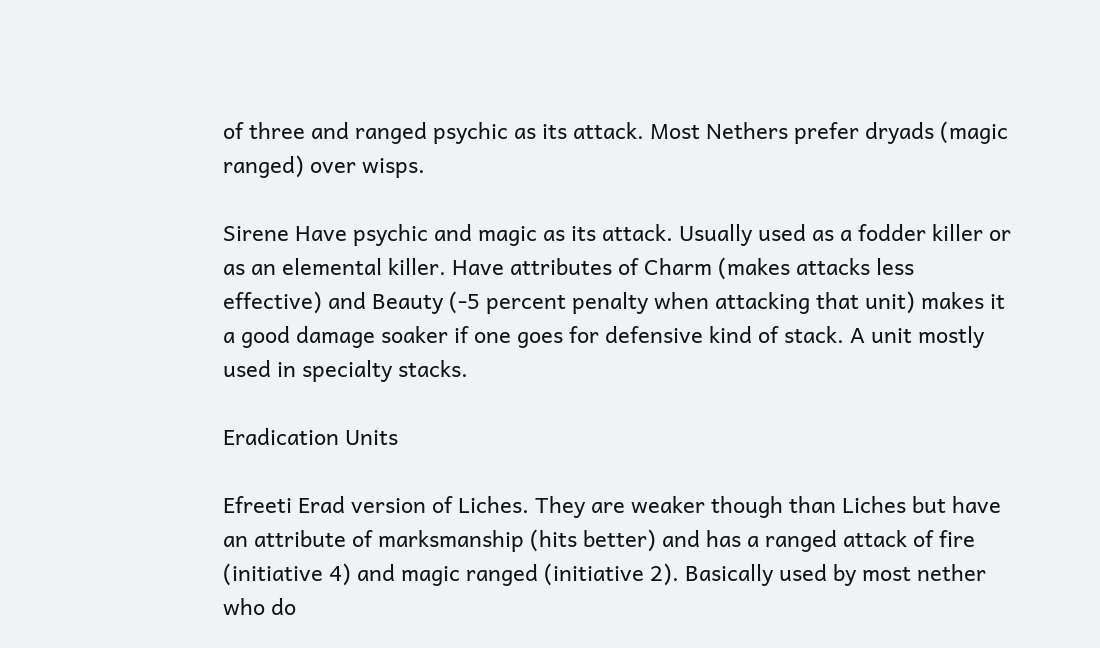of three and ranged psychic as its attack. Most Nethers prefer dryads (magic ranged) over wisps.

Sirene Have psychic and magic as its attack. Usually used as a fodder killer or as an elemental killer. Have attributes of Charm (makes attacks less effective) and Beauty (-5 percent penalty when attacking that unit) makes it a good damage soaker if one goes for defensive kind of stack. A unit mostly used in specialty stacks.

Eradication Units

Efreeti Erad version of Liches. They are weaker though than Liches but have an attribute of marksmanship (hits better) and has a ranged attack of fire (initiative 4) and magic ranged (initiative 2). Basically used by most nether who do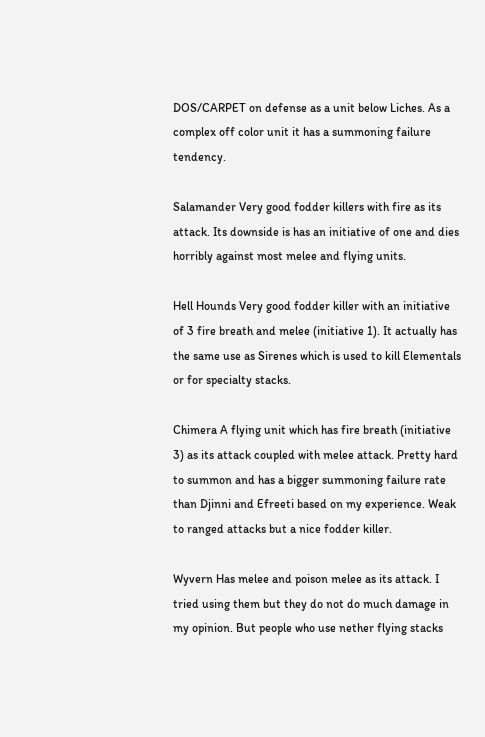DOS/CARPET on defense as a unit below Liches. As a complex off color unit it has a summoning failure tendency.

Salamander Very good fodder killers with fire as its attack. Its downside is has an initiative of one and dies horribly against most melee and flying units.

Hell Hounds Very good fodder killer with an initiative of 3 fire breath and melee (initiative 1). It actually has the same use as Sirenes which is used to kill Elementals or for specialty stacks.

Chimera A flying unit which has fire breath (initiative 3) as its attack coupled with melee attack. Pretty hard to summon and has a bigger summoning failure rate than Djinni and Efreeti based on my experience. Weak to ranged attacks but a nice fodder killer.

Wyvern Has melee and poison melee as its attack. I tried using them but they do not do much damage in my opinion. But people who use nether flying stacks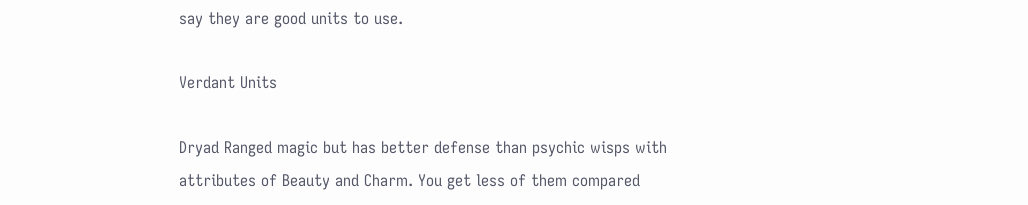say they are good units to use.

Verdant Units

Dryad Ranged magic but has better defense than psychic wisps with attributes of Beauty and Charm. You get less of them compared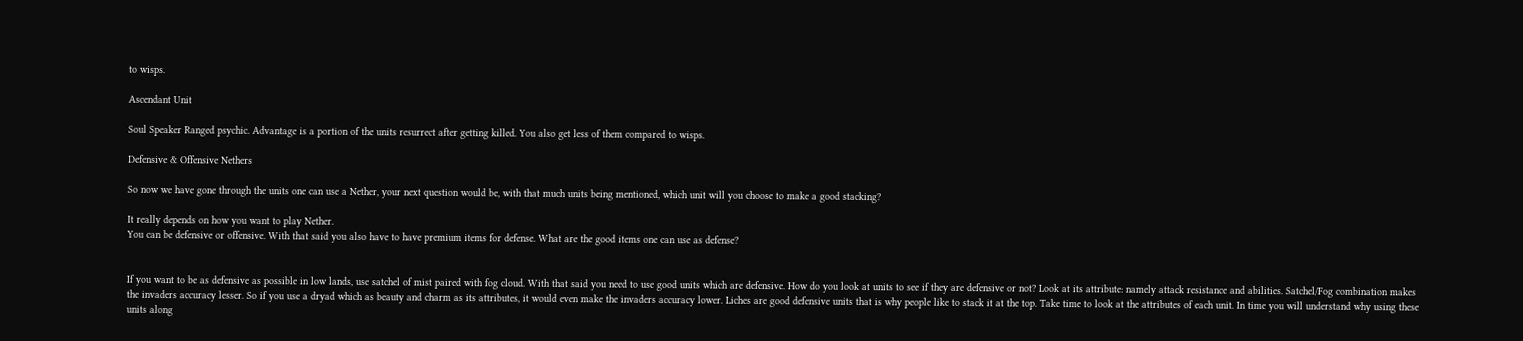to wisps.

Ascendant Unit

Soul Speaker Ranged psychic. Advantage is a portion of the units resurrect after getting killed. You also get less of them compared to wisps.

Defensive & Offensive Nethers

So now we have gone through the units one can use a Nether, your next question would be, with that much units being mentioned, which unit will you choose to make a good stacking?

It really depends on how you want to play Nether.
You can be defensive or offensive. With that said you also have to have premium items for defense. What are the good items one can use as defense?


If you want to be as defensive as possible in low lands, use satchel of mist paired with fog cloud. With that said you need to use good units which are defensive. How do you look at units to see if they are defensive or not? Look at its attribute: namely attack resistance and abilities. Satchel/Fog combination makes the invaders accuracy lesser. So if you use a dryad which as beauty and charm as its attributes, it would even make the invaders accuracy lower. Liches are good defensive units that is why people like to stack it at the top. Take time to look at the attributes of each unit. In time you will understand why using these units along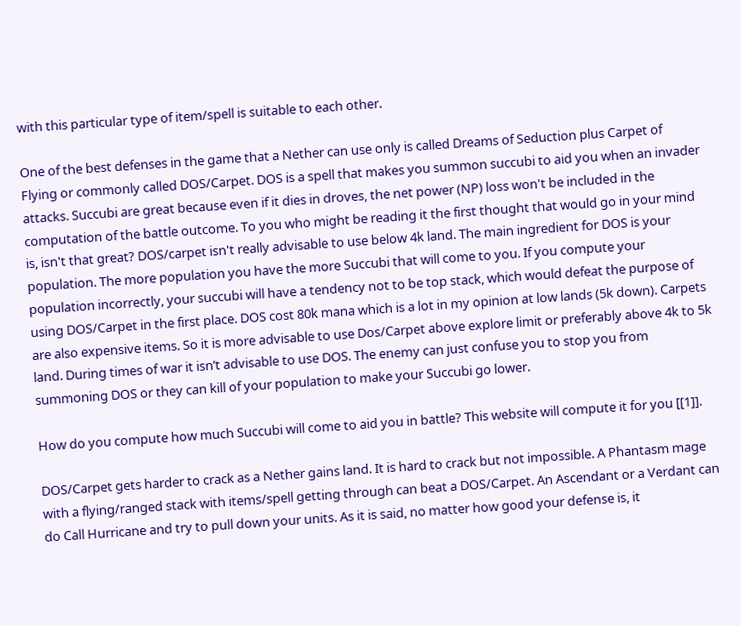with this particular type of item/spell is suitable to each other.

One of the best defenses in the game that a Nether can use only is called Dreams of Seduction plus Carpet of Flying or commonly called DOS/Carpet. DOS is a spell that makes you summon succubi to aid you when an invader attacks. Succubi are great because even if it dies in droves, the net power (NP) loss won't be included in the computation of the battle outcome. To you who might be reading it the first thought that would go in your mind is, isn't that great? DOS/carpet isn't really advisable to use below 4k land. The main ingredient for DOS is your population. The more population you have the more Succubi that will come to you. If you compute your population incorrectly, your succubi will have a tendency not to be top stack, which would defeat the purpose of using DOS/Carpet in the first place. DOS cost 80k mana which is a lot in my opinion at low lands (5k down). Carpets are also expensive items. So it is more advisable to use Dos/Carpet above explore limit or preferably above 4k to 5k land. During times of war it isn’t advisable to use DOS. The enemy can just confuse you to stop you from summoning DOS or they can kill of your population to make your Succubi go lower.

How do you compute how much Succubi will come to aid you in battle? This website will compute it for you [[1]].

DOS/Carpet gets harder to crack as a Nether gains land. It is hard to crack but not impossible. A Phantasm mage with a flying/ranged stack with items/spell getting through can beat a DOS/Carpet. An Ascendant or a Verdant can do Call Hurricane and try to pull down your units. As it is said, no matter how good your defense is, it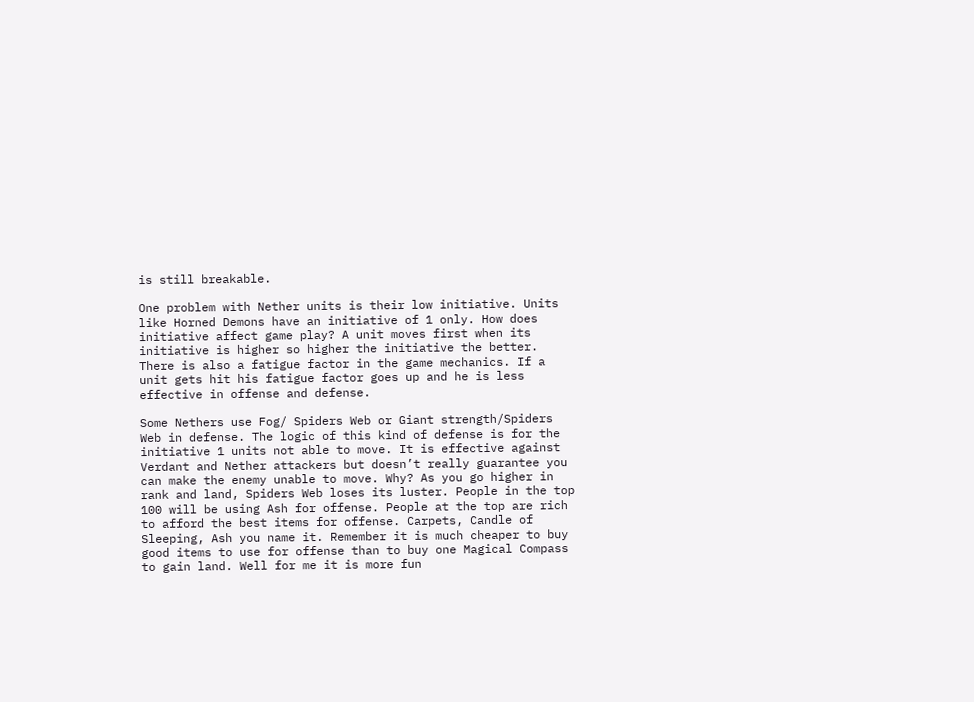is still breakable.

One problem with Nether units is their low initiative. Units like Horned Demons have an initiative of 1 only. How does initiative affect game play? A unit moves first when its initiative is higher so higher the initiative the better. There is also a fatigue factor in the game mechanics. If a unit gets hit his fatigue factor goes up and he is less effective in offense and defense.

Some Nethers use Fog/ Spiders Web or Giant strength/Spiders Web in defense. The logic of this kind of defense is for the initiative 1 units not able to move. It is effective against Verdant and Nether attackers but doesn’t really guarantee you can make the enemy unable to move. Why? As you go higher in rank and land, Spiders Web loses its luster. People in the top 100 will be using Ash for offense. People at the top are rich to afford the best items for offense. Carpets, Candle of Sleeping, Ash you name it. Remember it is much cheaper to buy good items to use for offense than to buy one Magical Compass to gain land. Well for me it is more fun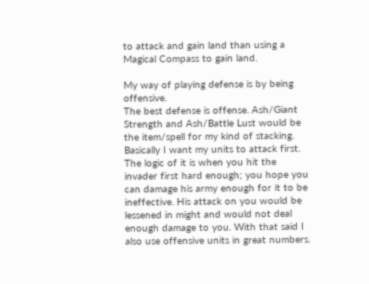to attack and gain land than using a Magical Compass to gain land.

My way of playing defense is by being offensive.
The best defense is offense. Ash/Giant Strength and Ash/Battle Lust would be the item/spell for my kind of stacking. Basically I want my units to attack first. The logic of it is when you hit the invader first hard enough; you hope you can damage his army enough for it to be ineffective. His attack on you would be lessened in might and would not deal enough damage to you. With that said I also use offensive units in great numbers.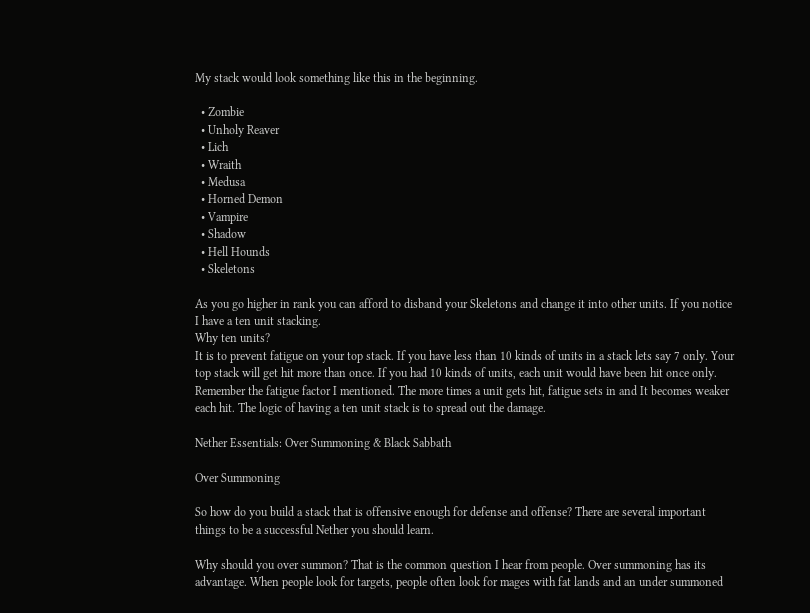My stack would look something like this in the beginning.

  • Zombie
  • Unholy Reaver
  • Lich
  • Wraith
  • Medusa
  • Horned Demon
  • Vampire
  • Shadow
  • Hell Hounds
  • Skeletons

As you go higher in rank you can afford to disband your Skeletons and change it into other units. If you notice I have a ten unit stacking.
Why ten units?
It is to prevent fatigue on your top stack. If you have less than 10 kinds of units in a stack lets say 7 only. Your top stack will get hit more than once. If you had 10 kinds of units, each unit would have been hit once only. Remember the fatigue factor I mentioned. The more times a unit gets hit, fatigue sets in and It becomes weaker each hit. The logic of having a ten unit stack is to spread out the damage.

Nether Essentials: Over Summoning & Black Sabbath

Over Summoning

So how do you build a stack that is offensive enough for defense and offense? There are several important things to be a successful Nether you should learn.

Why should you over summon? That is the common question I hear from people. Over summoning has its advantage. When people look for targets, people often look for mages with fat lands and an under summoned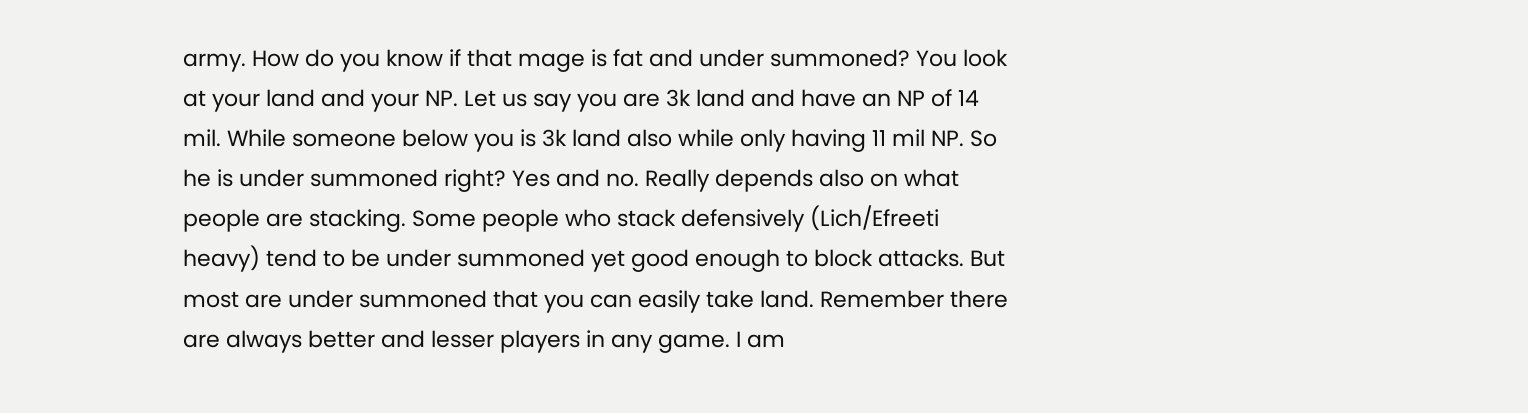army. How do you know if that mage is fat and under summoned? You look at your land and your NP. Let us say you are 3k land and have an NP of 14 mil. While someone below you is 3k land also while only having 11 mil NP. So he is under summoned right? Yes and no. Really depends also on what people are stacking. Some people who stack defensively (Lich/Efreeti heavy) tend to be under summoned yet good enough to block attacks. But most are under summoned that you can easily take land. Remember there are always better and lesser players in any game. I am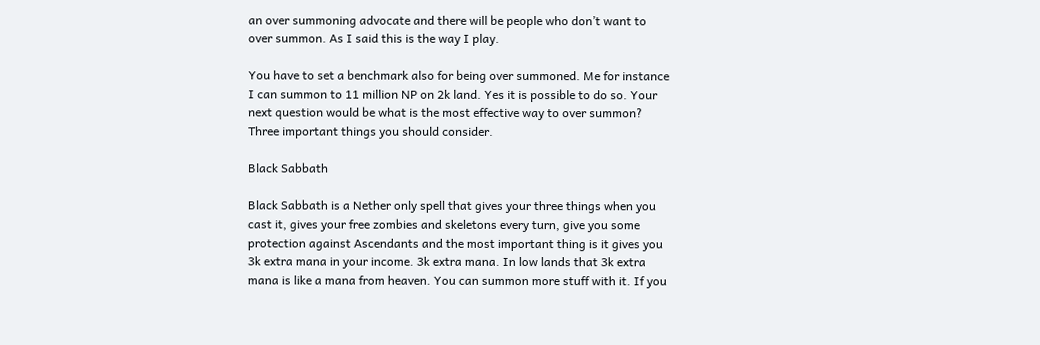an over summoning advocate and there will be people who don’t want to over summon. As I said this is the way I play.

You have to set a benchmark also for being over summoned. Me for instance I can summon to 11 million NP on 2k land. Yes it is possible to do so. Your next question would be what is the most effective way to over summon? Three important things you should consider.

Black Sabbath

Black Sabbath is a Nether only spell that gives your three things when you cast it, gives your free zombies and skeletons every turn, give you some protection against Ascendants and the most important thing is it gives you 3k extra mana in your income. 3k extra mana. In low lands that 3k extra mana is like a mana from heaven. You can summon more stuff with it. If you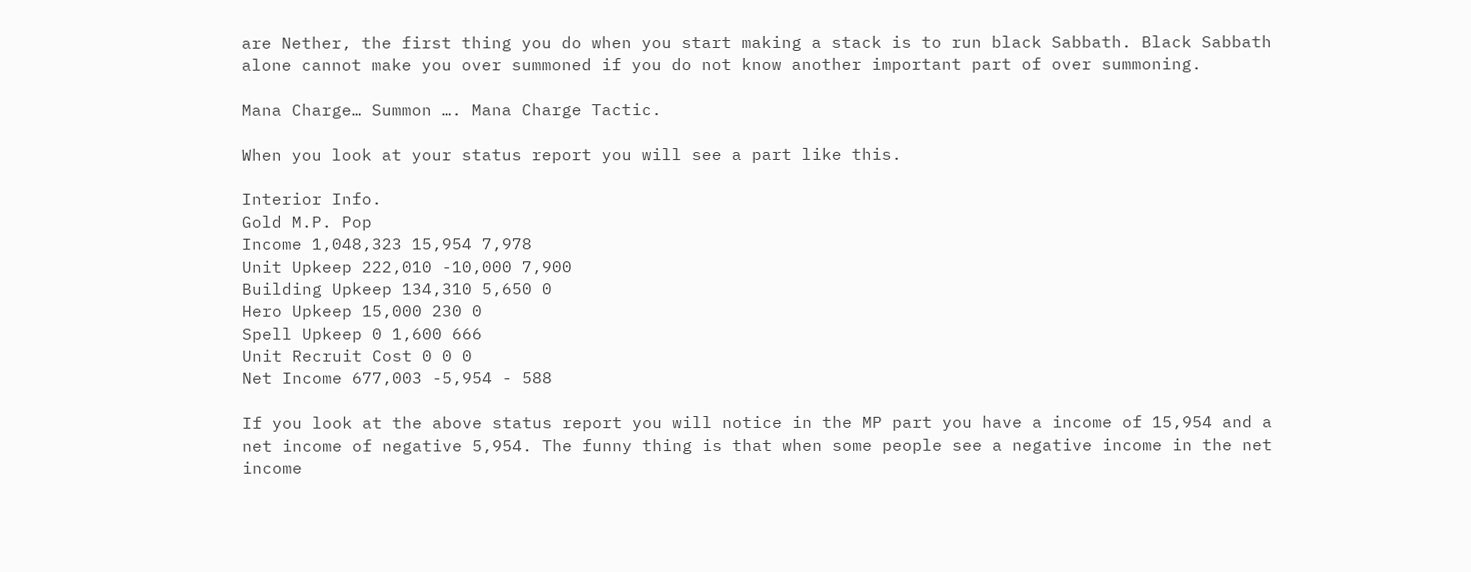are Nether, the first thing you do when you start making a stack is to run black Sabbath. Black Sabbath alone cannot make you over summoned if you do not know another important part of over summoning.

Mana Charge… Summon …. Mana Charge Tactic.

When you look at your status report you will see a part like this.

Interior Info.
Gold M.P. Pop
Income 1,048,323 15,954 7,978
Unit Upkeep 222,010 -10,000 7,900
Building Upkeep 134,310 5,650 0
Hero Upkeep 15,000 230 0
Spell Upkeep 0 1,600 666
Unit Recruit Cost 0 0 0
Net Income 677,003 -5,954 - 588

If you look at the above status report you will notice in the MP part you have a income of 15,954 and a net income of negative 5,954. The funny thing is that when some people see a negative income in the net income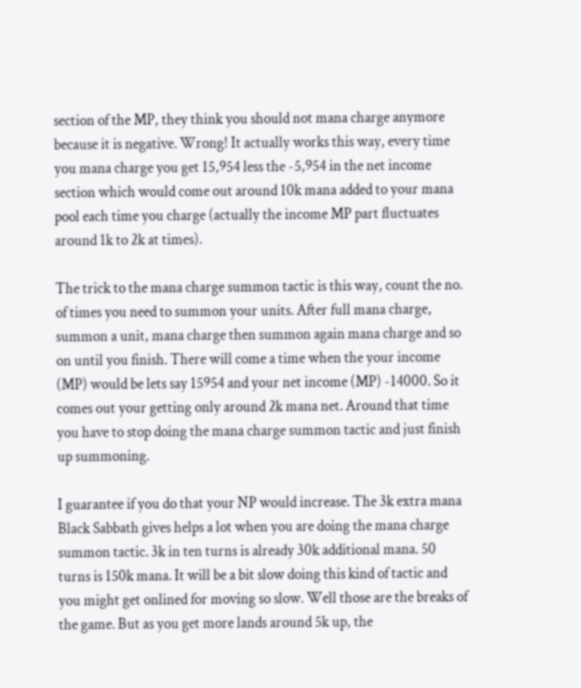section of the MP, they think you should not mana charge anymore because it is negative. Wrong! It actually works this way, every time you mana charge you get 15,954 less the -5,954 in the net income section which would come out around 10k mana added to your mana pool each time you charge (actually the income MP part fluctuates around 1k to 2k at times).

The trick to the mana charge summon tactic is this way, count the no. of times you need to summon your units. After full mana charge, summon a unit, mana charge then summon again mana charge and so on until you finish. There will come a time when the your income (MP) would be lets say 15954 and your net income (MP) -14000. So it comes out your getting only around 2k mana net. Around that time you have to stop doing the mana charge summon tactic and just finish up summoning.

I guarantee if you do that your NP would increase. The 3k extra mana Black Sabbath gives helps a lot when you are doing the mana charge summon tactic. 3k in ten turns is already 30k additional mana. 50 turns is 150k mana. It will be a bit slow doing this kind of tactic and you might get onlined for moving so slow. Well those are the breaks of the game. But as you get more lands around 5k up, the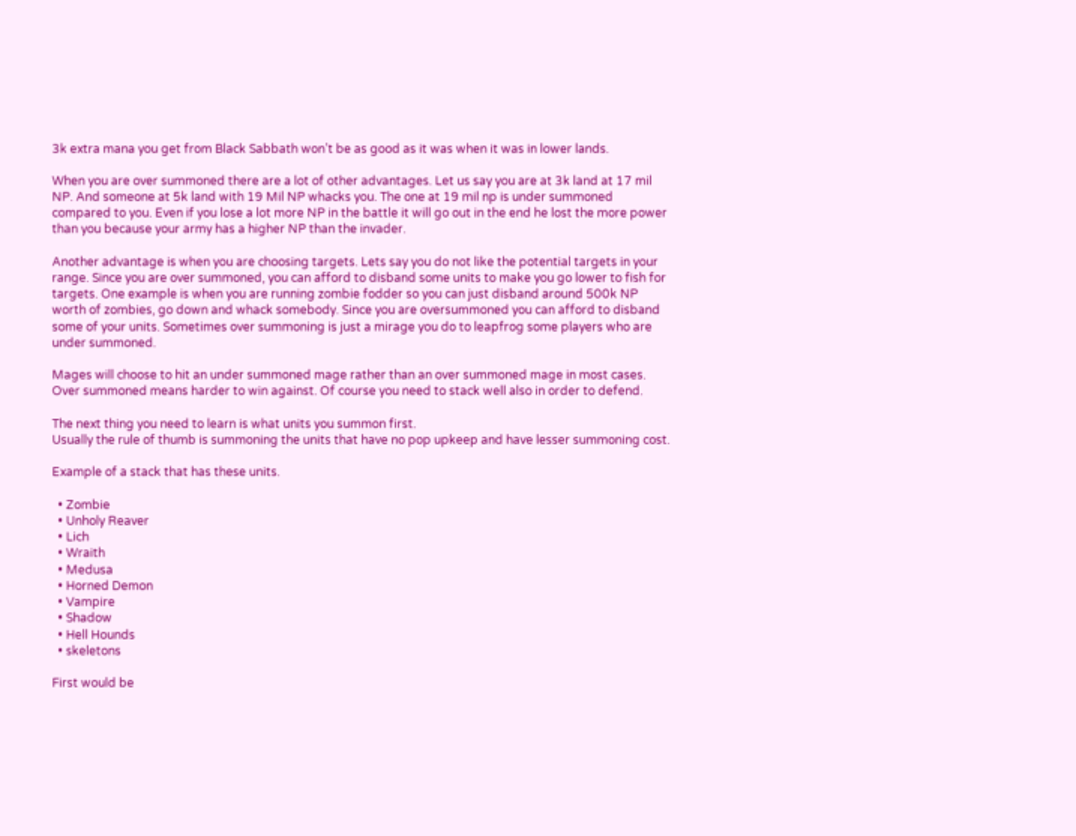3k extra mana you get from Black Sabbath won’t be as good as it was when it was in lower lands.

When you are over summoned there are a lot of other advantages. Let us say you are at 3k land at 17 mil NP. And someone at 5k land with 19 Mil NP whacks you. The one at 19 mil np is under summoned compared to you. Even if you lose a lot more NP in the battle it will go out in the end he lost the more power than you because your army has a higher NP than the invader.

Another advantage is when you are choosing targets. Lets say you do not like the potential targets in your range. Since you are over summoned, you can afford to disband some units to make you go lower to fish for targets. One example is when you are running zombie fodder so you can just disband around 500k NP worth of zombies, go down and whack somebody. Since you are oversummoned you can afford to disband some of your units. Sometimes over summoning is just a mirage you do to leapfrog some players who are under summoned.

Mages will choose to hit an under summoned mage rather than an over summoned mage in most cases. Over summoned means harder to win against. Of course you need to stack well also in order to defend.

The next thing you need to learn is what units you summon first.
Usually the rule of thumb is summoning the units that have no pop upkeep and have lesser summoning cost.

Example of a stack that has these units.

  • Zombie
  • Unholy Reaver
  • Lich
  • Wraith
  • Medusa
  • Horned Demon
  • Vampire
  • Shadow
  • Hell Hounds
  • skeletons

First would be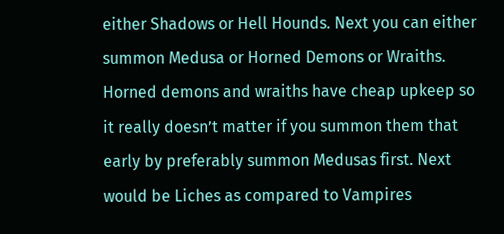either Shadows or Hell Hounds. Next you can either summon Medusa or Horned Demons or Wraiths. Horned demons and wraiths have cheap upkeep so it really doesn’t matter if you summon them that early by preferably summon Medusas first. Next would be Liches as compared to Vampires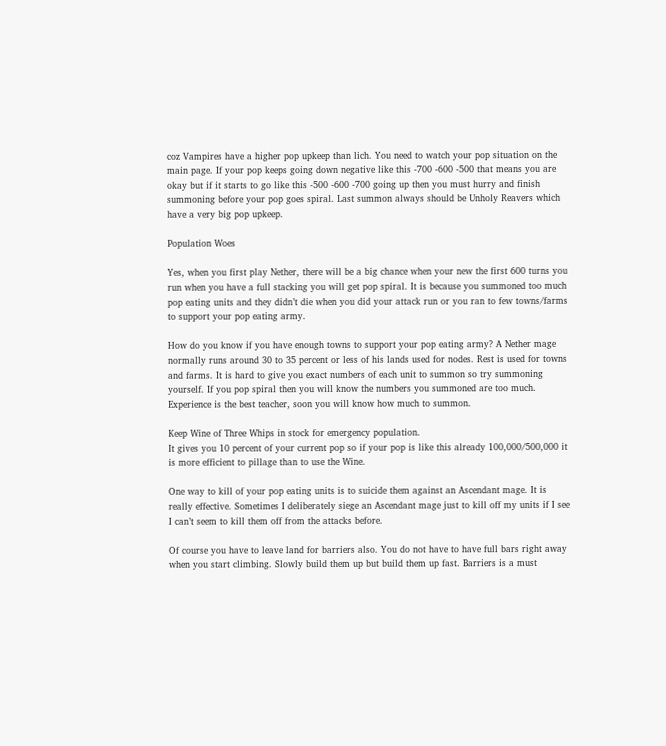coz Vampires have a higher pop upkeep than lich. You need to watch your pop situation on the main page. If your pop keeps going down negative like this -700 -600 -500 that means you are okay but if it starts to go like this -500 -600 -700 going up then you must hurry and finish summoning before your pop goes spiral. Last summon always should be Unholy Reavers which have a very big pop upkeep.

Population Woes

Yes, when you first play Nether, there will be a big chance when your new the first 600 turns you run when you have a full stacking you will get pop spiral. It is because you summoned too much pop eating units and they didn’t die when you did your attack run or you ran to few towns/farms to support your pop eating army.

How do you know if you have enough towns to support your pop eating army? A Nether mage normally runs around 30 to 35 percent or less of his lands used for nodes. Rest is used for towns and farms. It is hard to give you exact numbers of each unit to summon so try summoning yourself. If you pop spiral then you will know the numbers you summoned are too much. Experience is the best teacher, soon you will know how much to summon.

Keep Wine of Three Whips in stock for emergency population.
It gives you 10 percent of your current pop so if your pop is like this already 100,000/500,000 it is more efficient to pillage than to use the Wine.

One way to kill of your pop eating units is to suicide them against an Ascendant mage. It is really effective. Sometimes I deliberately siege an Ascendant mage just to kill off my units if I see I can’t seem to kill them off from the attacks before.

Of course you have to leave land for barriers also. You do not have to have full bars right away when you start climbing. Slowly build them up but build them up fast. Barriers is a must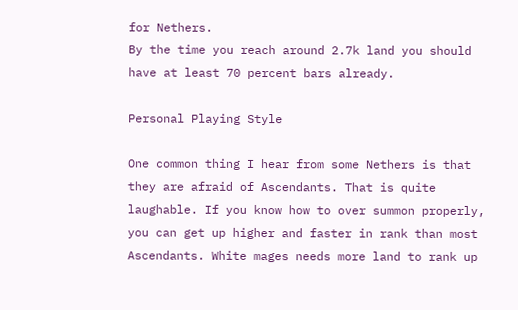for Nethers.
By the time you reach around 2.7k land you should have at least 70 percent bars already.

Personal Playing Style

One common thing I hear from some Nethers is that they are afraid of Ascendants. That is quite laughable. If you know how to over summon properly, you can get up higher and faster in rank than most Ascendants. White mages needs more land to rank up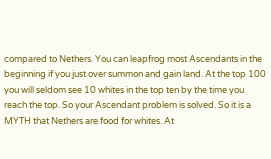compared to Nethers. You can leapfrog most Ascendants in the beginning if you just over summon and gain land. At the top 100 you will seldom see 10 whites in the top ten by the time you reach the top. So your Ascendant problem is solved. So it is a MYTH that Nethers are food for whites. At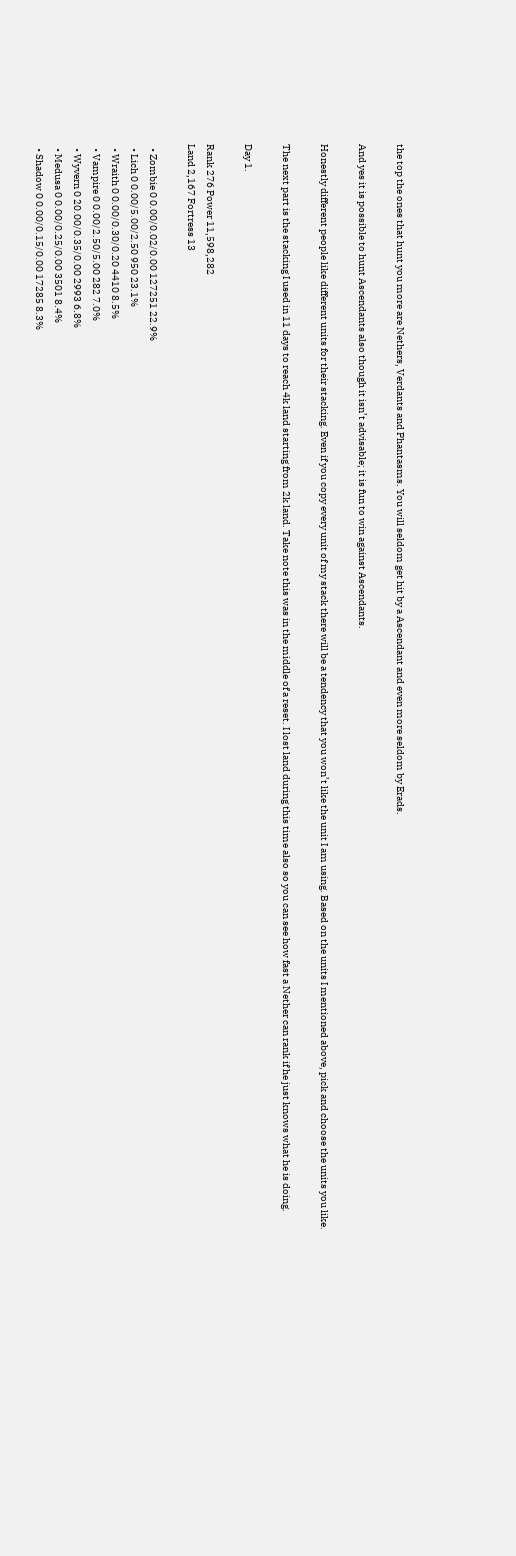the top the ones that hunt you more are Nethers, Verdants and Phantasms. You will seldom get hit by a Ascendant and even more seldom by Erads.

And yes it is possible to hunt Ascendants also though it isn’t advisable; it is fun to win against Ascendants.

Honestly different people like different units for their stacking. Even if you copy every unit of my stack there will be a tendency that you won’t like the unit I am using. Based on the units I mentioned above, pick and choose the units you like.

The next part is the stacking I used in 11 days to reach 4k land starting from 2k land. Take note this was in the middle of a reset. I lost land during this time also so you can see how fast a Nether can rank if he just knows what he is doing.

Day 1.

Rank 276 Power 11,598,282
Land 2,167 Fortress 13

  • Zombie 0 0.00/0.02/0.00 127251 22.9%
  • Lich 0 0.00/5.00/2.50 950 23.1%
  • Wraith 0 0.00/0.30/0.20 4410 8.5%
  • Vampire 0 0.00/2.50/5.00 282 7.0%
  • Wyvern 0 20.00/0.35/0.00 2993 6.8%
  • Medusa 0 0.00/0.25/0.00 3501 8.4%
  • Shadow 0 0.00/0.15/0.00 17285 8.3%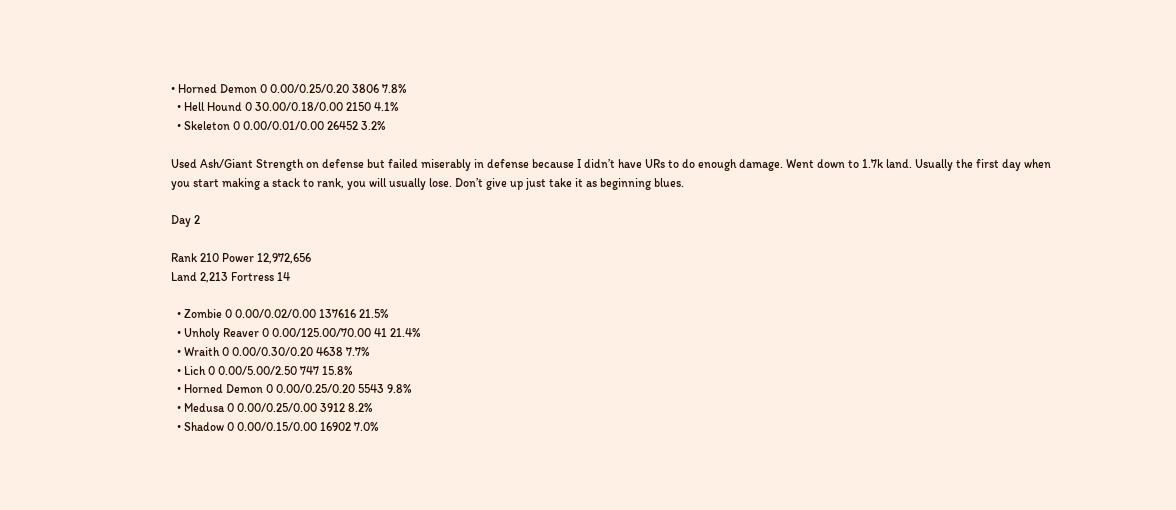• Horned Demon 0 0.00/0.25/0.20 3806 7.8%
  • Hell Hound 0 30.00/0.18/0.00 2150 4.1%
  • Skeleton 0 0.00/0.01/0.00 26452 3.2%

Used Ash/Giant Strength on defense but failed miserably in defense because I didn’t have URs to do enough damage. Went down to 1.7k land. Usually the first day when you start making a stack to rank, you will usually lose. Don’t give up just take it as beginning blues.

Day 2

Rank 210 Power 12,972,656
Land 2,213 Fortress 14

  • Zombie 0 0.00/0.02/0.00 137616 21.5%
  • Unholy Reaver 0 0.00/125.00/70.00 41 21.4%
  • Wraith 0 0.00/0.30/0.20 4638 7.7%
  • Lich 0 0.00/5.00/2.50 747 15.8%
  • Horned Demon 0 0.00/0.25/0.20 5543 9.8%
  • Medusa 0 0.00/0.25/0.00 3912 8.2%
  • Shadow 0 0.00/0.15/0.00 16902 7.0%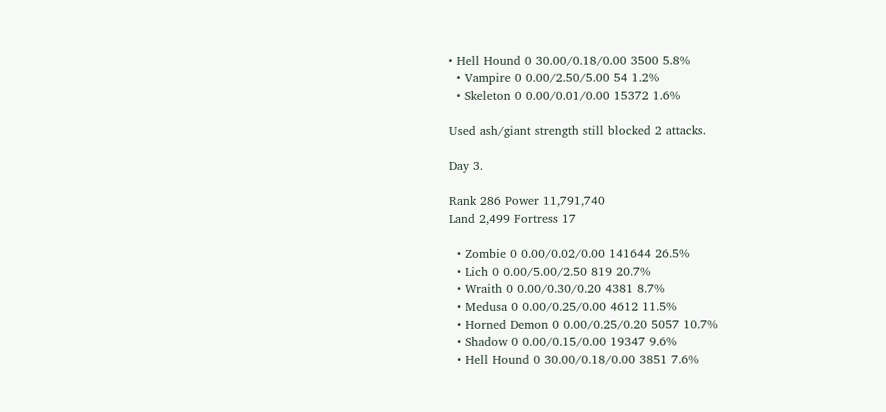• Hell Hound 0 30.00/0.18/0.00 3500 5.8%
  • Vampire 0 0.00/2.50/5.00 54 1.2%
  • Skeleton 0 0.00/0.01/0.00 15372 1.6%

Used ash/giant strength still blocked 2 attacks.

Day 3.

Rank 286 Power 11,791,740
Land 2,499 Fortress 17

  • Zombie 0 0.00/0.02/0.00 141644 26.5%
  • Lich 0 0.00/5.00/2.50 819 20.7%
  • Wraith 0 0.00/0.30/0.20 4381 8.7%
  • Medusa 0 0.00/0.25/0.00 4612 11.5%
  • Horned Demon 0 0.00/0.25/0.20 5057 10.7%
  • Shadow 0 0.00/0.15/0.00 19347 9.6%
  • Hell Hound 0 30.00/0.18/0.00 3851 7.6%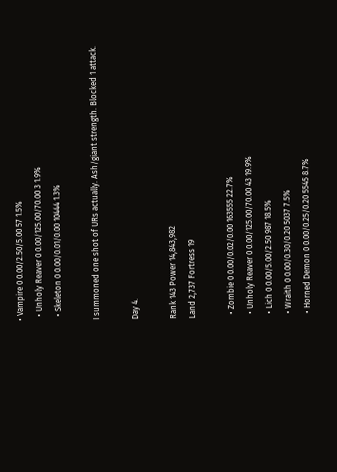• Vampire 0 0.00/2.50/5.00 57 1.5%
  • Unholy Reaver 0 0.00/125.00/70.00 3 1.9%
  • Skeleton 0 0.00/0.01/0.00 10444 1.3%

I summoned one shot of URs actually. Ash/giant strength. Blocked 1 attack.

Day 4.

Rank 143 Power 14,843,982
Land 2,737 Fortress 19

  • Zombie 0 0.00/0.02/0.00 163555 22.7%
  • Unholy Reaver 0 0.00/125.00/70.00 43 19.9%
  • Lich 0 0.00/5.00/2.50 987 18.5%
  • Wraith 0 0.00/0.30/0.20 5037 7.5%
  • Horned Demon 0 0.00/0.25/0.20 5545 8.7%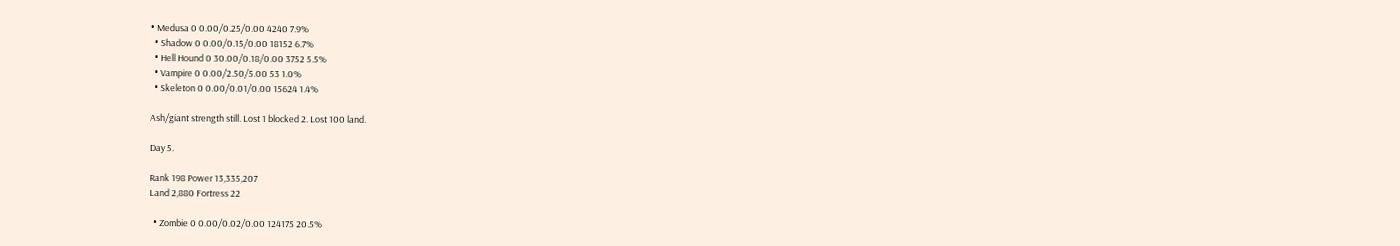• Medusa 0 0.00/0.25/0.00 4240 7.9%
  • Shadow 0 0.00/0.15/0.00 18152 6.7%
  • Hell Hound 0 30.00/0.18/0.00 3752 5.5%
  • Vampire 0 0.00/2.50/5.00 53 1.0%
  • Skeleton 0 0.00/0.01/0.00 15624 1.4%

Ash/giant strength still. Lost 1 blocked 2. Lost 100 land.

Day 5.

Rank 198 Power 13,335,207
Land 2,880 Fortress 22

  • Zombie 0 0.00/0.02/0.00 124175 20.5%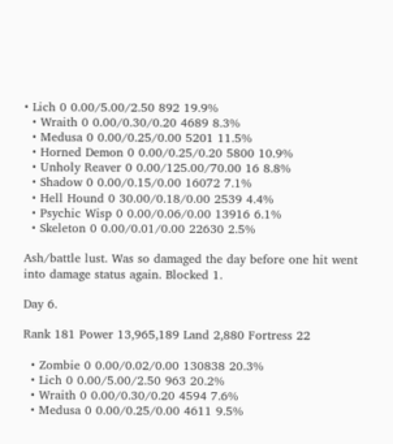• Lich 0 0.00/5.00/2.50 892 19.9%
  • Wraith 0 0.00/0.30/0.20 4689 8.3%
  • Medusa 0 0.00/0.25/0.00 5201 11.5%
  • Horned Demon 0 0.00/0.25/0.20 5800 10.9%
  • Unholy Reaver 0 0.00/125.00/70.00 16 8.8%
  • Shadow 0 0.00/0.15/0.00 16072 7.1%
  • Hell Hound 0 30.00/0.18/0.00 2539 4.4%
  • Psychic Wisp 0 0.00/0.06/0.00 13916 6.1%
  • Skeleton 0 0.00/0.01/0.00 22630 2.5%

Ash/battle lust. Was so damaged the day before one hit went into damage status again. Blocked 1.

Day 6.

Rank 181 Power 13,965,189 Land 2,880 Fortress 22

  • Zombie 0 0.00/0.02/0.00 130838 20.3%
  • Lich 0 0.00/5.00/2.50 963 20.2%
  • Wraith 0 0.00/0.30/0.20 4594 7.6%
  • Medusa 0 0.00/0.25/0.00 4611 9.5%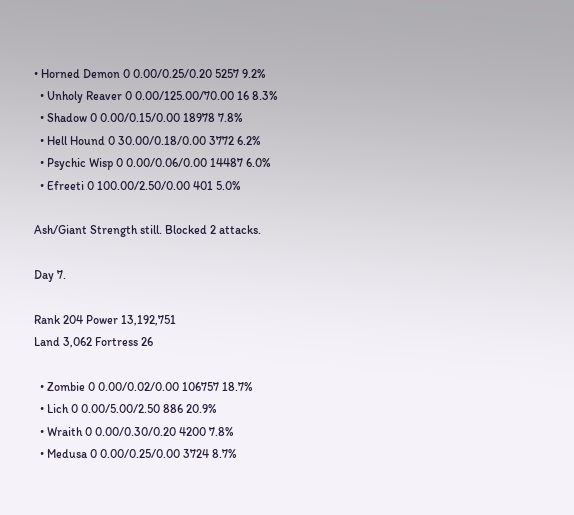• Horned Demon 0 0.00/0.25/0.20 5257 9.2%
  • Unholy Reaver 0 0.00/125.00/70.00 16 8.3%
  • Shadow 0 0.00/0.15/0.00 18978 7.8%
  • Hell Hound 0 30.00/0.18/0.00 3772 6.2%
  • Psychic Wisp 0 0.00/0.06/0.00 14487 6.0%
  • Efreeti 0 100.00/2.50/0.00 401 5.0%

Ash/Giant Strength still. Blocked 2 attacks.

Day 7.

Rank 204 Power 13,192,751
Land 3,062 Fortress 26

  • Zombie 0 0.00/0.02/0.00 106757 18.7%
  • Lich 0 0.00/5.00/2.50 886 20.9%
  • Wraith 0 0.00/0.30/0.20 4200 7.8%
  • Medusa 0 0.00/0.25/0.00 3724 8.7%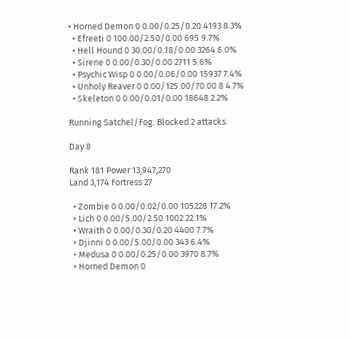• Horned Demon 0 0.00/0.25/0.20 4193 8.3%
  • Efreeti 0 100.00/2.50/0.00 695 9.7%
  • Hell Hound 0 30.00/0.18/0.00 3264 6.0%
  • Sirene 0 0.00/0.30/0.00 2711 5.6%
  • Psychic Wisp 0 0.00/0.06/0.00 15937 7.4%
  • Unholy Reaver 0 0.00/125.00/70.00 8 4.7%
  • Skeleton 0 0.00/0.01/0.00 18648 2.2%

Running Satchel/Fog. Blocked 2 attacks.

Day 8

Rank 181 Power 13,947,270
Land 3,174 Fortress 27

  • Zombie 0 0.00/0.02/0.00 105228 17.2%
  • Lich 0 0.00/5.00/2.50 1002 22.1%
  • Wraith 0 0.00/0.30/0.20 4400 7.7%
  • Djinni 0 0.00/5.00/0.00 343 6.4%
  • Medusa 0 0.00/0.25/0.00 3970 8.7%
  • Horned Demon 0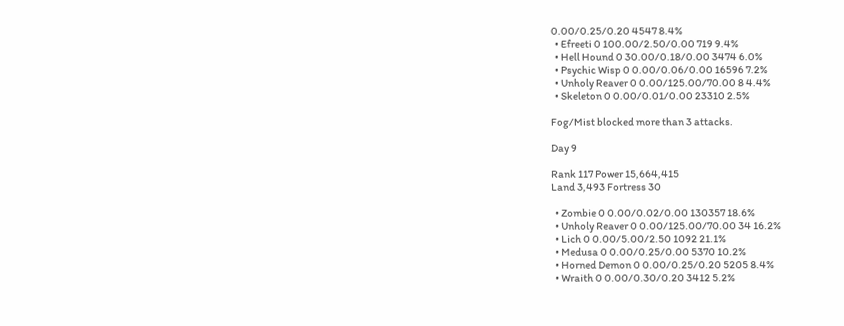0.00/0.25/0.20 4547 8.4%
  • Efreeti 0 100.00/2.50/0.00 719 9.4%
  • Hell Hound 0 30.00/0.18/0.00 3474 6.0%
  • Psychic Wisp 0 0.00/0.06/0.00 16596 7.2%
  • Unholy Reaver 0 0.00/125.00/70.00 8 4.4%
  • Skeleton 0 0.00/0.01/0.00 23310 2.5%

Fog/Mist blocked more than 3 attacks.

Day 9

Rank 117 Power 15,664,415
Land 3,493 Fortress 30

  • Zombie 0 0.00/0.02/0.00 130357 18.6%
  • Unholy Reaver 0 0.00/125.00/70.00 34 16.2%
  • Lich 0 0.00/5.00/2.50 1092 21.1%
  • Medusa 0 0.00/0.25/0.00 5370 10.2%
  • Horned Demon 0 0.00/0.25/0.20 5205 8.4%
  • Wraith 0 0.00/0.30/0.20 3412 5.2%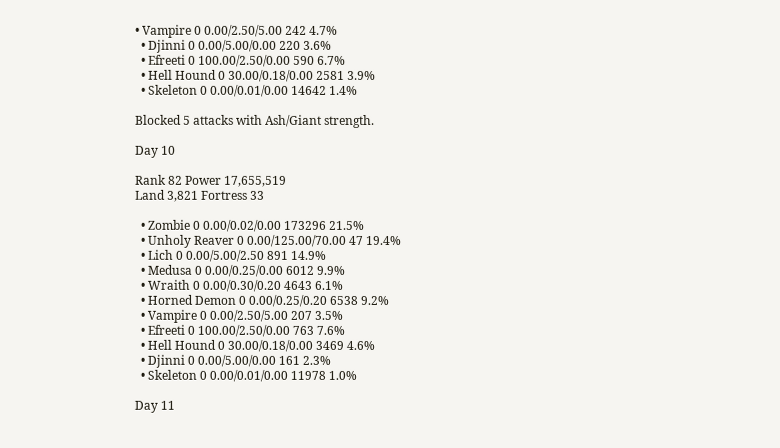• Vampire 0 0.00/2.50/5.00 242 4.7%
  • Djinni 0 0.00/5.00/0.00 220 3.6%
  • Efreeti 0 100.00/2.50/0.00 590 6.7%
  • Hell Hound 0 30.00/0.18/0.00 2581 3.9%
  • Skeleton 0 0.00/0.01/0.00 14642 1.4%

Blocked 5 attacks with Ash/Giant strength.

Day 10

Rank 82 Power 17,655,519
Land 3,821 Fortress 33

  • Zombie 0 0.00/0.02/0.00 173296 21.5%
  • Unholy Reaver 0 0.00/125.00/70.00 47 19.4%
  • Lich 0 0.00/5.00/2.50 891 14.9%
  • Medusa 0 0.00/0.25/0.00 6012 9.9%
  • Wraith 0 0.00/0.30/0.20 4643 6.1%
  • Horned Demon 0 0.00/0.25/0.20 6538 9.2%
  • Vampire 0 0.00/2.50/5.00 207 3.5%
  • Efreeti 0 100.00/2.50/0.00 763 7.6%
  • Hell Hound 0 30.00/0.18/0.00 3469 4.6%
  • Djinni 0 0.00/5.00/0.00 161 2.3%
  • Skeleton 0 0.00/0.01/0.00 11978 1.0%

Day 11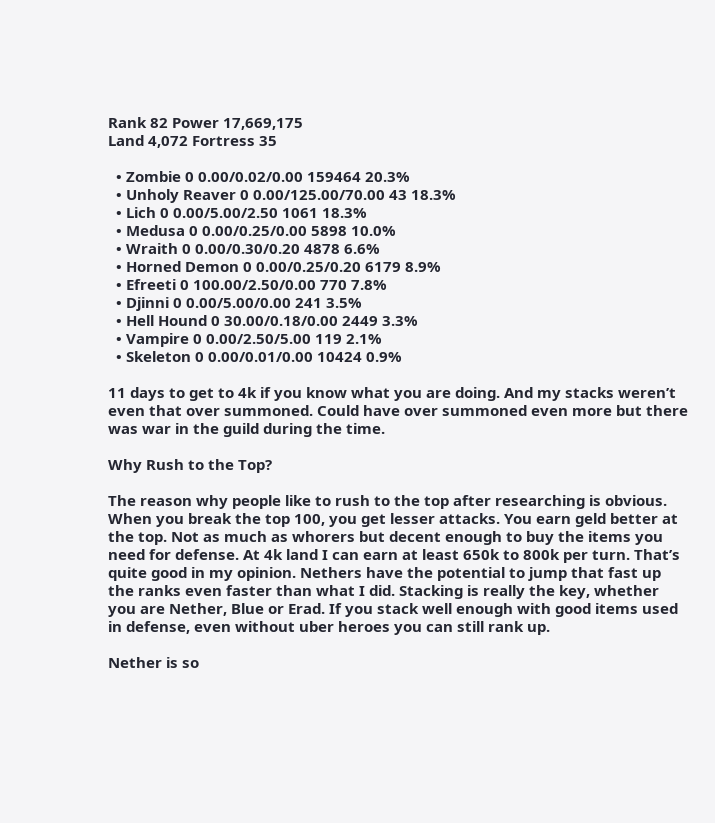Rank 82 Power 17,669,175
Land 4,072 Fortress 35

  • Zombie 0 0.00/0.02/0.00 159464 20.3%
  • Unholy Reaver 0 0.00/125.00/70.00 43 18.3%
  • Lich 0 0.00/5.00/2.50 1061 18.3%
  • Medusa 0 0.00/0.25/0.00 5898 10.0%
  • Wraith 0 0.00/0.30/0.20 4878 6.6%
  • Horned Demon 0 0.00/0.25/0.20 6179 8.9%
  • Efreeti 0 100.00/2.50/0.00 770 7.8%
  • Djinni 0 0.00/5.00/0.00 241 3.5%
  • Hell Hound 0 30.00/0.18/0.00 2449 3.3%
  • Vampire 0 0.00/2.50/5.00 119 2.1%
  • Skeleton 0 0.00/0.01/0.00 10424 0.9%

11 days to get to 4k if you know what you are doing. And my stacks weren’t even that over summoned. Could have over summoned even more but there was war in the guild during the time.

Why Rush to the Top?

The reason why people like to rush to the top after researching is obvious.
When you break the top 100, you get lesser attacks. You earn geld better at the top. Not as much as whorers but decent enough to buy the items you need for defense. At 4k land I can earn at least 650k to 800k per turn. That’s quite good in my opinion. Nethers have the potential to jump that fast up the ranks even faster than what I did. Stacking is really the key, whether you are Nether, Blue or Erad. If you stack well enough with good items used in defense, even without uber heroes you can still rank up.

Nether is so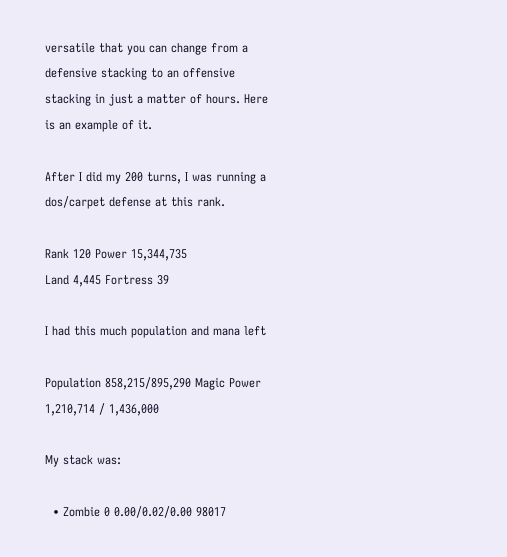versatile that you can change from a defensive stacking to an offensive stacking in just a matter of hours. Here is an example of it.

After I did my 200 turns, I was running a dos/carpet defense at this rank.

Rank 120 Power 15,344,735
Land 4,445 Fortress 39

I had this much population and mana left

Population 858,215/895,290 Magic Power 1,210,714 / 1,436,000

My stack was:

  • Zombie 0 0.00/0.02/0.00 98017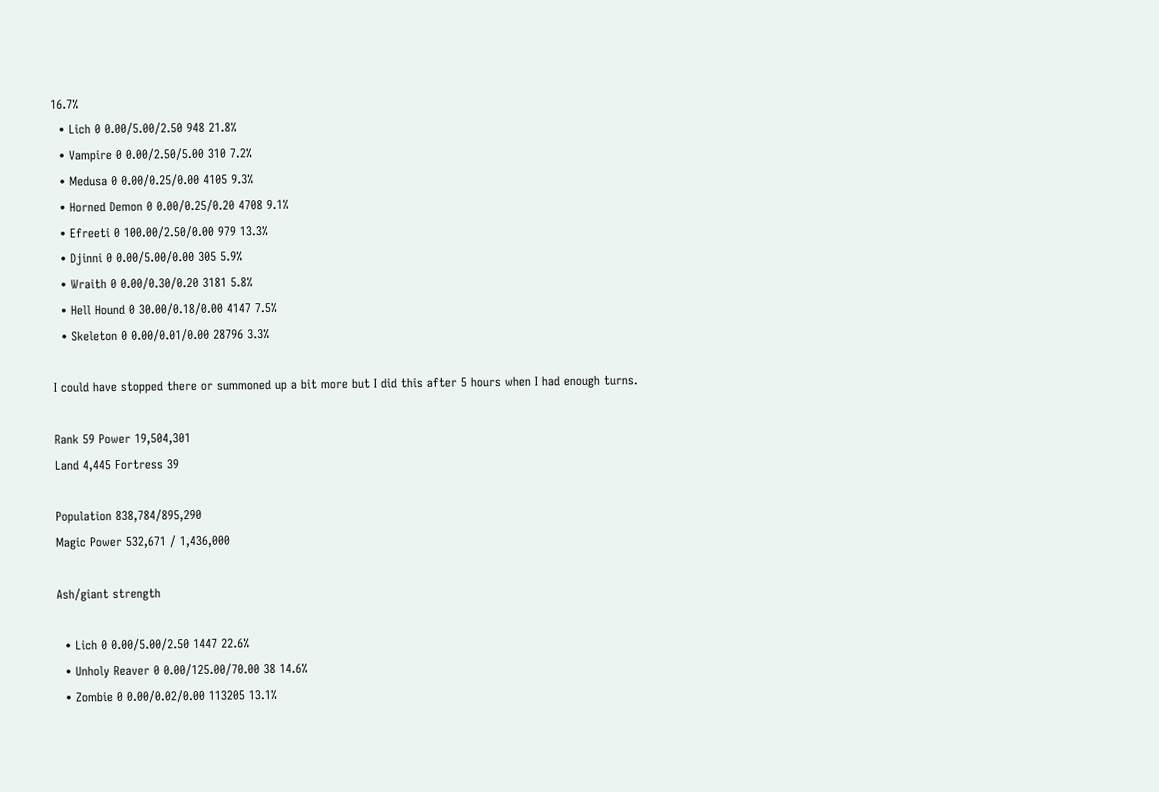16.7%
  • Lich 0 0.00/5.00/2.50 948 21.8%
  • Vampire 0 0.00/2.50/5.00 310 7.2%
  • Medusa 0 0.00/0.25/0.00 4105 9.3%
  • Horned Demon 0 0.00/0.25/0.20 4708 9.1%
  • Efreeti 0 100.00/2.50/0.00 979 13.3%
  • Djinni 0 0.00/5.00/0.00 305 5.9%
  • Wraith 0 0.00/0.30/0.20 3181 5.8%
  • Hell Hound 0 30.00/0.18/0.00 4147 7.5%
  • Skeleton 0 0.00/0.01/0.00 28796 3.3%

I could have stopped there or summoned up a bit more but I did this after 5 hours when I had enough turns.

Rank 59 Power 19,504,301
Land 4,445 Fortress 39

Population 838,784/895,290
Magic Power 532,671 / 1,436,000

Ash/giant strength

  • Lich 0 0.00/5.00/2.50 1447 22.6%
  • Unholy Reaver 0 0.00/125.00/70.00 38 14.6%
  • Zombie 0 0.00/0.02/0.00 113205 13.1%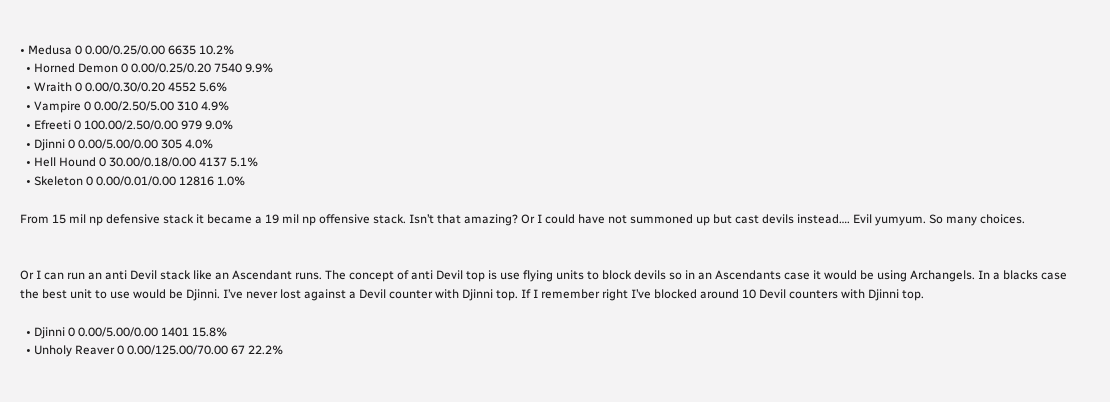• Medusa 0 0.00/0.25/0.00 6635 10.2%
  • Horned Demon 0 0.00/0.25/0.20 7540 9.9%
  • Wraith 0 0.00/0.30/0.20 4552 5.6%
  • Vampire 0 0.00/2.50/5.00 310 4.9%
  • Efreeti 0 100.00/2.50/0.00 979 9.0%
  • Djinni 0 0.00/5.00/0.00 305 4.0%
  • Hell Hound 0 30.00/0.18/0.00 4137 5.1%
  • Skeleton 0 0.00/0.01/0.00 12816 1.0%

From 15 mil np defensive stack it became a 19 mil np offensive stack. Isn’t that amazing? Or I could have not summoned up but cast devils instead…. Evil yumyum. So many choices.


Or I can run an anti Devil stack like an Ascendant runs. The concept of anti Devil top is use flying units to block devils so in an Ascendants case it would be using Archangels. In a blacks case the best unit to use would be Djinni. I’ve never lost against a Devil counter with Djinni top. If I remember right I’ve blocked around 10 Devil counters with Djinni top.

  • Djinni 0 0.00/5.00/0.00 1401 15.8%
  • Unholy Reaver 0 0.00/125.00/70.00 67 22.2%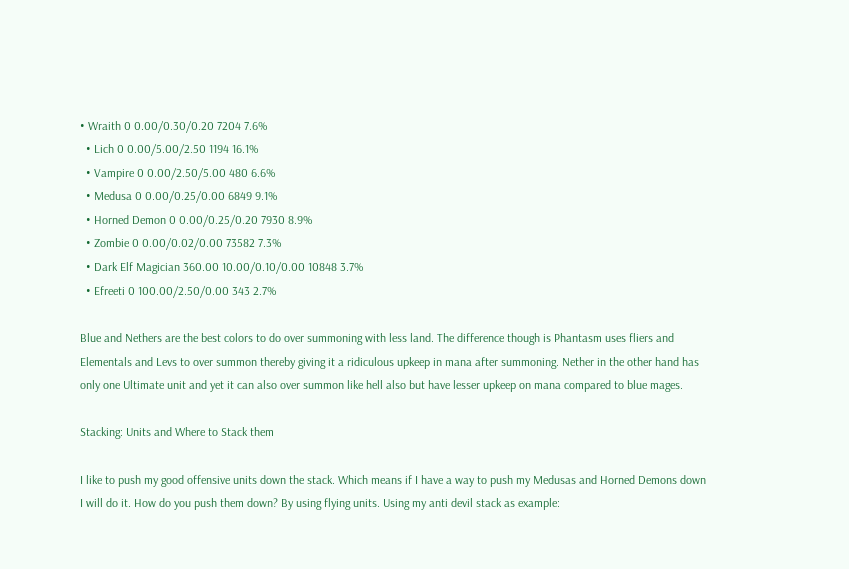• Wraith 0 0.00/0.30/0.20 7204 7.6%
  • Lich 0 0.00/5.00/2.50 1194 16.1%
  • Vampire 0 0.00/2.50/5.00 480 6.6%
  • Medusa 0 0.00/0.25/0.00 6849 9.1%
  • Horned Demon 0 0.00/0.25/0.20 7930 8.9%
  • Zombie 0 0.00/0.02/0.00 73582 7.3%
  • Dark Elf Magician 360.00 10.00/0.10/0.00 10848 3.7%
  • Efreeti 0 100.00/2.50/0.00 343 2.7%

Blue and Nethers are the best colors to do over summoning with less land. The difference though is Phantasm uses fliers and Elementals and Levs to over summon thereby giving it a ridiculous upkeep in mana after summoning. Nether in the other hand has only one Ultimate unit and yet it can also over summon like hell also but have lesser upkeep on mana compared to blue mages.

Stacking: Units and Where to Stack them

I like to push my good offensive units down the stack. Which means if I have a way to push my Medusas and Horned Demons down I will do it. How do you push them down? By using flying units. Using my anti devil stack as example: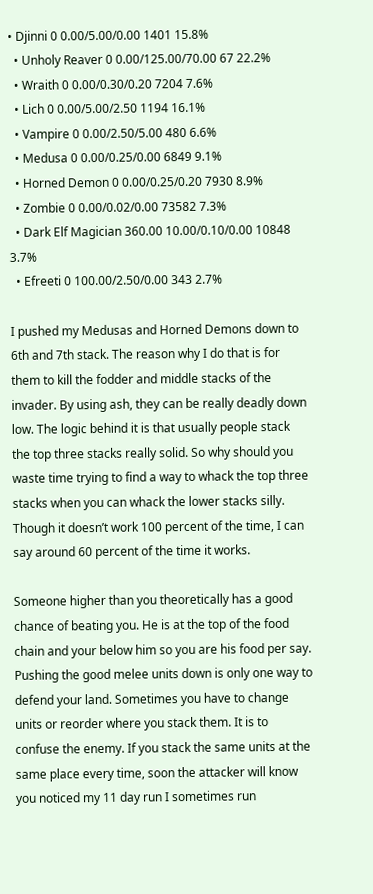• Djinni 0 0.00/5.00/0.00 1401 15.8%
  • Unholy Reaver 0 0.00/125.00/70.00 67 22.2%
  • Wraith 0 0.00/0.30/0.20 7204 7.6%
  • Lich 0 0.00/5.00/2.50 1194 16.1%
  • Vampire 0 0.00/2.50/5.00 480 6.6%
  • Medusa 0 0.00/0.25/0.00 6849 9.1%
  • Horned Demon 0 0.00/0.25/0.20 7930 8.9%
  • Zombie 0 0.00/0.02/0.00 73582 7.3%
  • Dark Elf Magician 360.00 10.00/0.10/0.00 10848 3.7%
  • Efreeti 0 100.00/2.50/0.00 343 2.7%

I pushed my Medusas and Horned Demons down to 6th and 7th stack. The reason why I do that is for them to kill the fodder and middle stacks of the invader. By using ash, they can be really deadly down low. The logic behind it is that usually people stack the top three stacks really solid. So why should you waste time trying to find a way to whack the top three stacks when you can whack the lower stacks silly. Though it doesn’t work 100 percent of the time, I can say around 60 percent of the time it works.

Someone higher than you theoretically has a good chance of beating you. He is at the top of the food chain and your below him so you are his food per say. Pushing the good melee units down is only one way to defend your land. Sometimes you have to change units or reorder where you stack them. It is to confuse the enemy. If you stack the same units at the same place every time, soon the attacker will know you noticed my 11 day run I sometimes run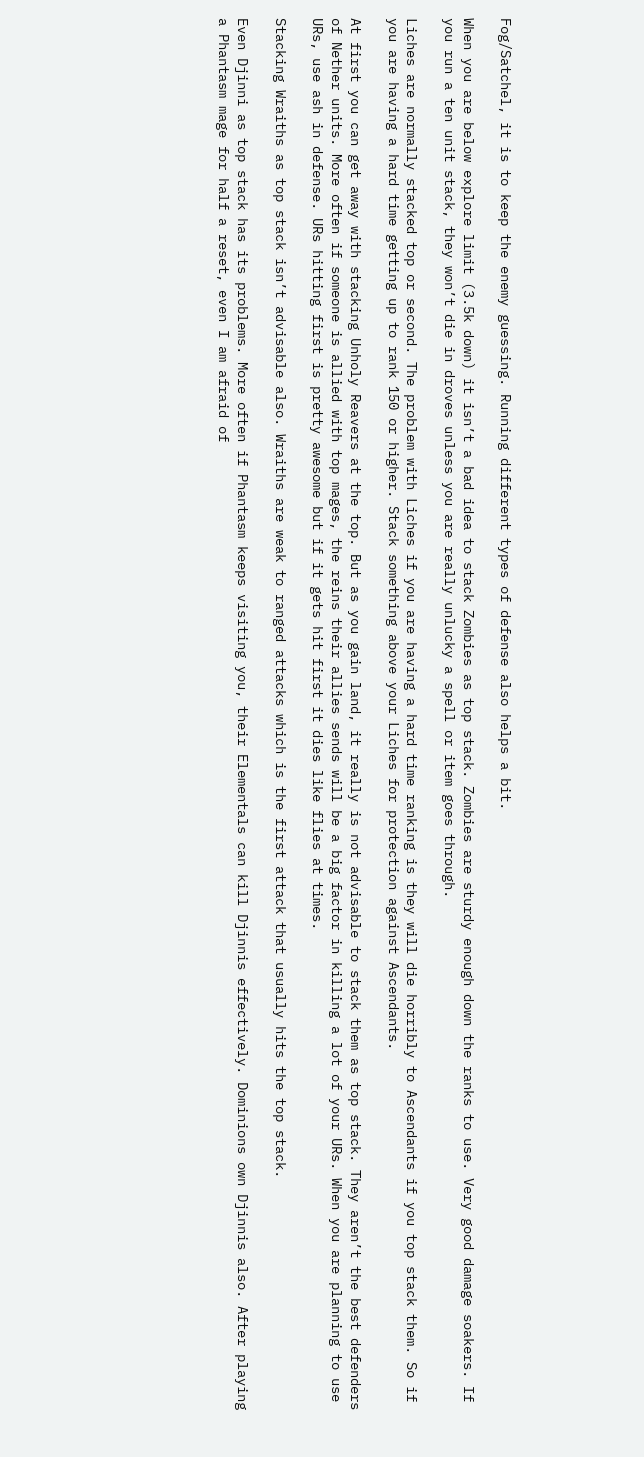Fog/Satchel, it is to keep the enemy guessing. Running different types of defense also helps a bit.

When you are below explore limit (3.5k down) it isn’t a bad idea to stack Zombies as top stack. Zombies are sturdy enough down the ranks to use. Very good damage soakers. If you run a ten unit stack, they won’t die in droves unless you are really unlucky a spell or item goes through.

Liches are normally stacked top or second. The problem with Liches if you are having a hard time ranking is they will die horribly to Ascendants if you top stack them. So if you are having a hard time getting up to rank 150 or higher. Stack something above your Liches for protection against Ascendants.

At first you can get away with stacking Unholy Reavers at the top. But as you gain land, it really is not advisable to stack them as top stack. They aren’t the best defenders of Nether units. More often if someone is allied with top mages, the reins their allies sends will be a big factor in killing a lot of your URs. When you are planning to use URs, use ash in defense. URs hitting first is pretty awesome but if it gets hit first it dies like flies at times.

Stacking Wraiths as top stack isn’t advisable also. Wraiths are weak to ranged attacks which is the first attack that usually hits the top stack.

Even Djinni as top stack has its problems. More often if Phantasm keeps visiting you, their Elementals can kill Djinnis effectively. Dominions own Djinnis also. After playing a Phantasm mage for half a reset, even I am afraid of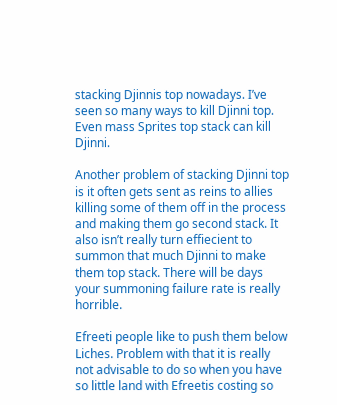stacking Djinnis top nowadays. I’ve seen so many ways to kill Djinni top. Even mass Sprites top stack can kill Djinni.

Another problem of stacking Djinni top is it often gets sent as reins to allies killing some of them off in the process and making them go second stack. It also isn’t really turn effiecient to summon that much Djinni to make them top stack. There will be days your summoning failure rate is really horrible.

Efreeti people like to push them below Liches. Problem with that it is really not advisable to do so when you have so little land with Efreetis costing so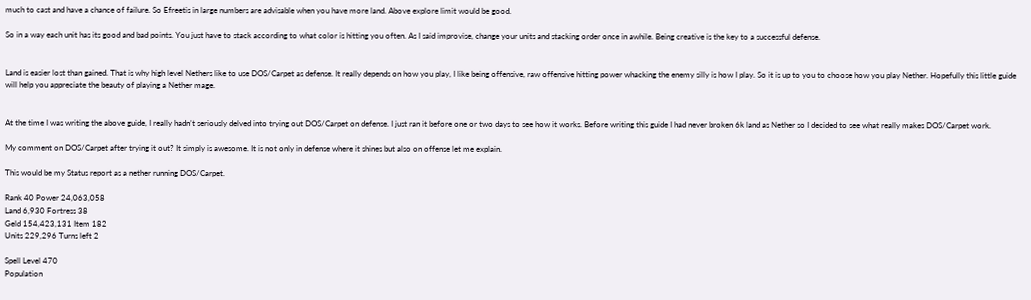much to cast and have a chance of failure. So Efreetis in large numbers are advisable when you have more land. Above explore limit would be good.

So in a way each unit has its good and bad points. You just have to stack according to what color is hitting you often. As I said improvise, change your units and stacking order once in awhile. Being creative is the key to a successful defense.


Land is easier lost than gained. That is why high level Nethers like to use DOS/Carpet as defense. It really depends on how you play, I like being offensive, raw offensive hitting power whacking the enemy silly is how I play. So it is up to you to choose how you play Nether. Hopefully this little guide will help you appreciate the beauty of playing a Nether mage.


At the time I was writing the above guide, I really hadn’t seriously delved into trying out DOS/Carpet on defense. I just ran it before one or two days to see how it works. Before writing this guide I had never broken 6k land as Nether so I decided to see what really makes DOS/Carpet work.

My comment on DOS/Carpet after trying it out? It simply is awesome. It is not only in defense where it shines but also on offense let me explain.

This would be my Status report as a nether running DOS/Carpet.

Rank 40 Power 24,063,058
Land 6,930 Fortress 38
Geld 154,423,131 Item 182
Units 229,296 Turns left 2

Spell Level 470
Population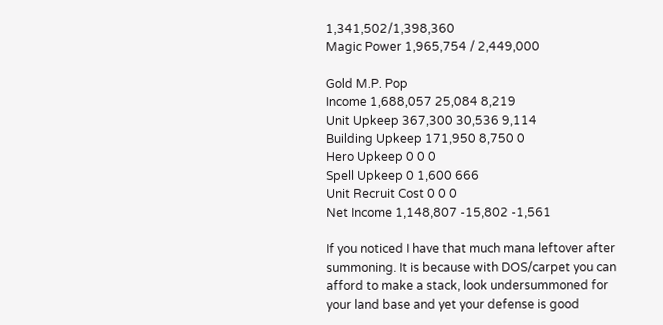1,341,502/1,398,360
Magic Power 1,965,754 / 2,449,000

Gold M.P. Pop
Income 1,688,057 25,084 8,219
Unit Upkeep 367,300 30,536 9,114
Building Upkeep 171,950 8,750 0
Hero Upkeep 0 0 0
Spell Upkeep 0 1,600 666
Unit Recruit Cost 0 0 0
Net Income 1,148,807 -15,802 -1,561

If you noticed I have that much mana leftover after summoning. It is because with DOS/carpet you can afford to make a stack, look undersummoned for your land base and yet your defense is good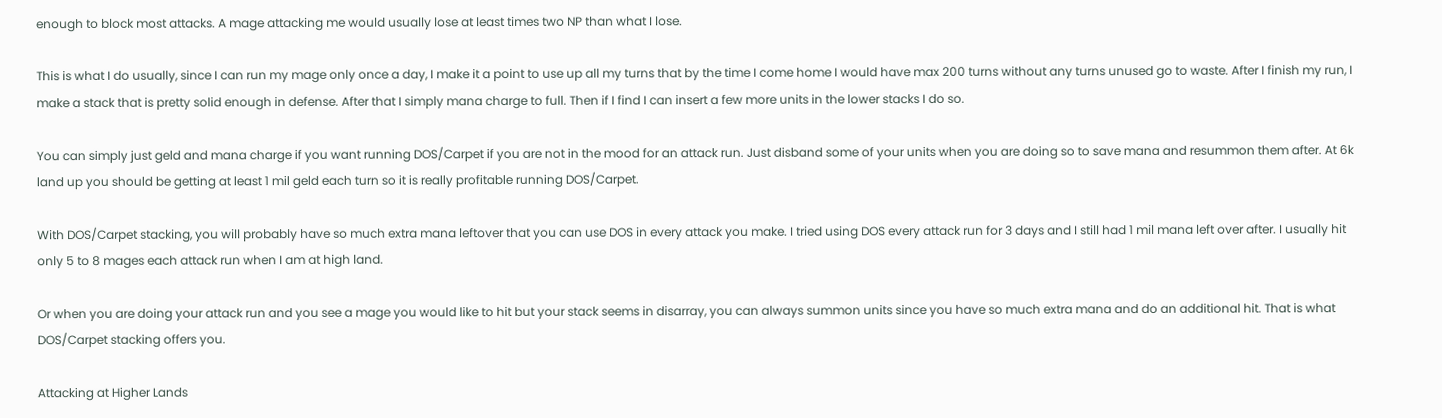enough to block most attacks. A mage attacking me would usually lose at least times two NP than what I lose.

This is what I do usually, since I can run my mage only once a day, I make it a point to use up all my turns that by the time I come home I would have max 200 turns without any turns unused go to waste. After I finish my run, I make a stack that is pretty solid enough in defense. After that I simply mana charge to full. Then if I find I can insert a few more units in the lower stacks I do so.

You can simply just geld and mana charge if you want running DOS/Carpet if you are not in the mood for an attack run. Just disband some of your units when you are doing so to save mana and resummon them after. At 6k land up you should be getting at least 1 mil geld each turn so it is really profitable running DOS/Carpet.

With DOS/Carpet stacking, you will probably have so much extra mana leftover that you can use DOS in every attack you make. I tried using DOS every attack run for 3 days and I still had 1 mil mana left over after. I usually hit only 5 to 8 mages each attack run when I am at high land.

Or when you are doing your attack run and you see a mage you would like to hit but your stack seems in disarray, you can always summon units since you have so much extra mana and do an additional hit. That is what DOS/Carpet stacking offers you.

Attacking at Higher Lands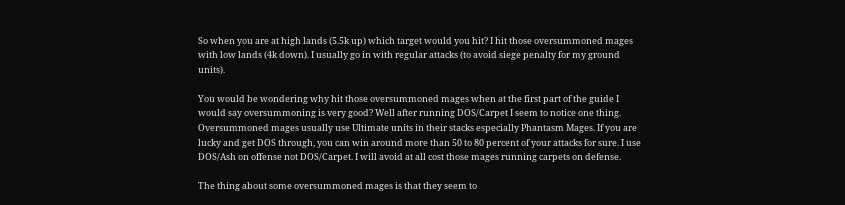So when you are at high lands (5.5k up) which target would you hit? I hit those oversummoned mages with low lands (4k down). I usually go in with regular attacks (to avoid siege penalty for my ground units).

You would be wondering why hit those oversummoned mages when at the first part of the guide I would say oversummoning is very good? Well after running DOS/Carpet I seem to notice one thing. Oversummoned mages usually use Ultimate units in their stacks especially Phantasm Mages. If you are lucky and get DOS through, you can win around more than 50 to 80 percent of your attacks for sure. I use DOS/Ash on offense not DOS/Carpet. I will avoid at all cost those mages running carpets on defense.

The thing about some oversummoned mages is that they seem to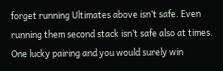forget running Ultimates above isn’t safe. Even running them second stack isn’t safe also at times. One lucky pairing and you would surely win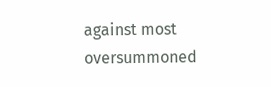against most oversummoned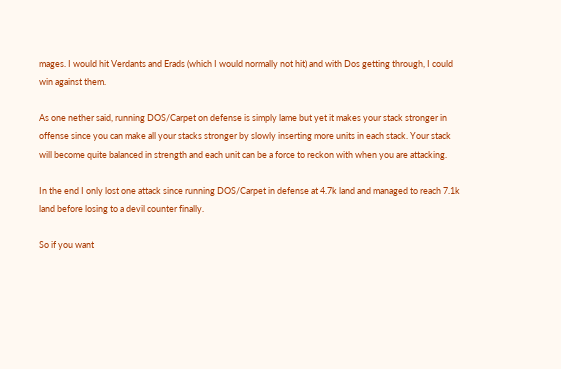mages. I would hit Verdants and Erads (which I would normally not hit) and with Dos getting through, I could win against them.

As one nether said, running DOS/Carpet on defense is simply lame but yet it makes your stack stronger in offense since you can make all your stacks stronger by slowly inserting more units in each stack. Your stack will become quite balanced in strength and each unit can be a force to reckon with when you are attacking.

In the end I only lost one attack since running DOS/Carpet in defense at 4.7k land and managed to reach 7.1k land before losing to a devil counter finally.

So if you want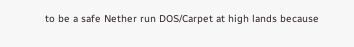to be a safe Nether run DOS/Carpet at high lands because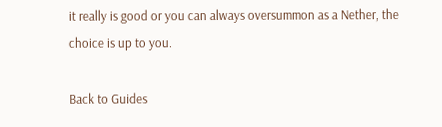it really is good or you can always oversummon as a Nether, the choice is up to you.

Back to Guides